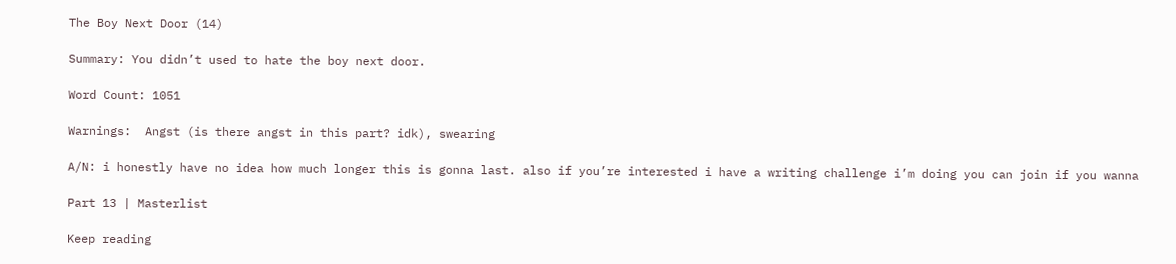The Boy Next Door (14)

Summary: You didn’t used to hate the boy next door.

Word Count: 1051

Warnings:  Angst (is there angst in this part? idk), swearing

A/N: i honestly have no idea how much longer this is gonna last. also if you’re interested i have a writing challenge i’m doing you can join if you wanna

Part 13 | Masterlist

Keep reading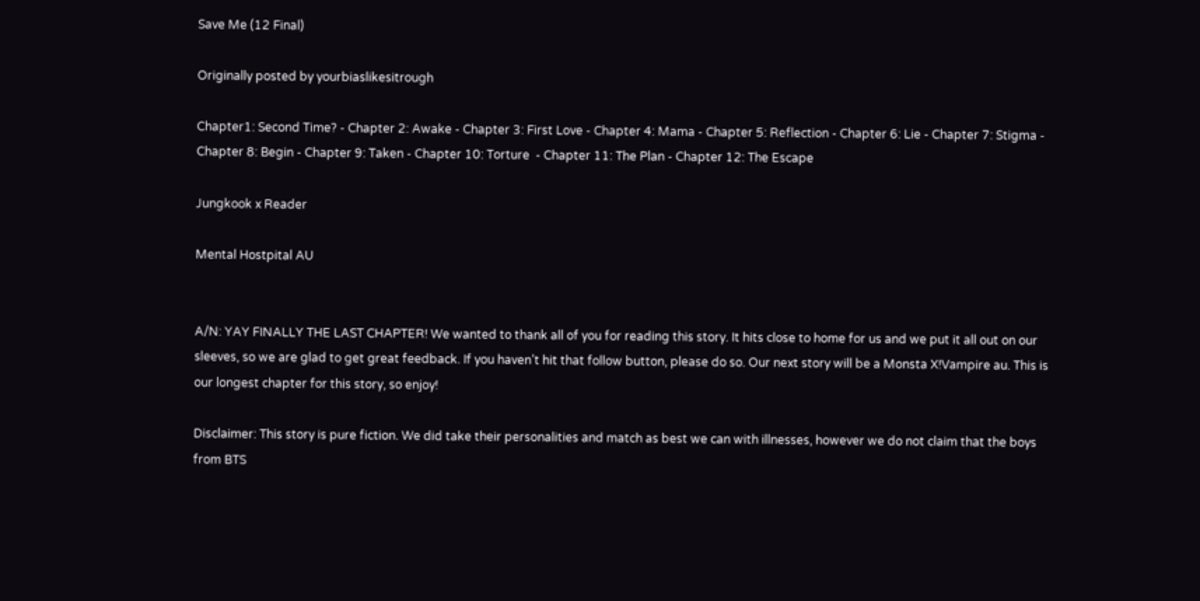Save Me (12 Final)

Originally posted by yourbiaslikesitrough

Chapter1: Second Time? - Chapter 2: Awake - Chapter 3: First Love - Chapter 4: Mama - Chapter 5: Reflection - Chapter 6: Lie - Chapter 7: Stigma - Chapter 8: Begin - Chapter 9: Taken - Chapter 10: Torture  - Chapter 11: The Plan - Chapter 12: The Escape

Jungkook x Reader

Mental Hostpital AU


A/N: YAY FINALLY THE LAST CHAPTER! We wanted to thank all of you for reading this story. It hits close to home for us and we put it all out on our sleeves, so we are glad to get great feedback. If you haven’t hit that follow button, please do so. Our next story will be a Monsta X!Vampire au. This is our longest chapter for this story, so enjoy!

Disclaimer: This story is pure fiction. We did take their personalities and match as best we can with illnesses, however we do not claim that the boys from BTS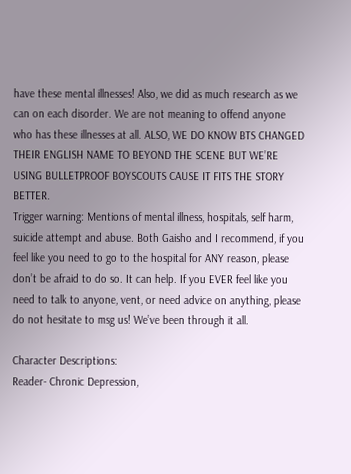have these mental illnesses! Also, we did as much research as we can on each disorder. We are not meaning to offend anyone who has these illnesses at all. ALSO, WE DO KNOW BTS CHANGED THEIR ENGLISH NAME TO BEYOND THE SCENE BUT WE’RE USING BULLETPROOF BOYSCOUTS CAUSE IT FITS THE STORY BETTER.
Trigger warning: Mentions of mental illness, hospitals, self harm, suicide attempt and abuse. Both Gaisho and I recommend, if you feel like you need to go to the hospital for ANY reason, please don’t be afraid to do so. It can help. If you EVER feel like you need to talk to anyone, vent, or need advice on anything, please do not hesitate to msg us! We’ve been through it all.

Character Descriptions:
Reader- Chronic Depression,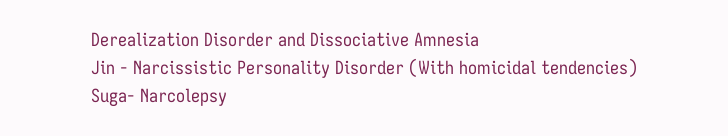Derealization Disorder and Dissociative Amnesia
Jin - Narcissistic Personality Disorder (With homicidal tendencies)
Suga- Narcolepsy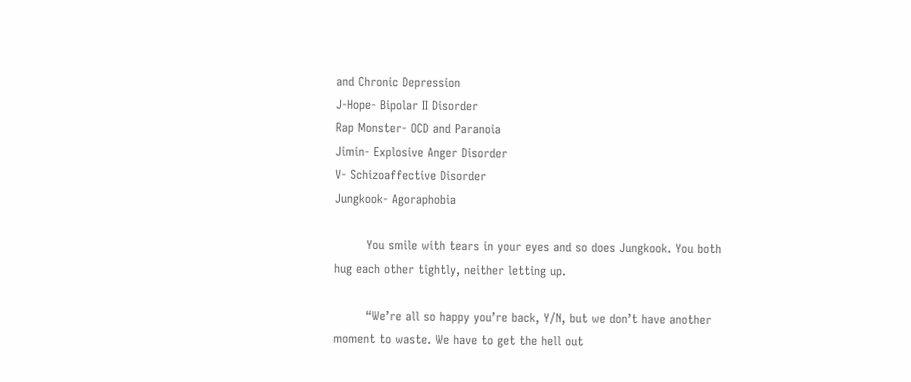and Chronic Depression
J-Hope- Bipolar II Disorder
Rap Monster- OCD and Paranoia
Jimin- Explosive Anger Disorder
V- Schizoaffective Disorder
Jungkook- Agoraphobia

        You smile with tears in your eyes and so does Jungkook. You both hug each other tightly, neither letting up.

        “We’re all so happy you’re back, Y/N, but we don’t have another moment to waste. We have to get the hell out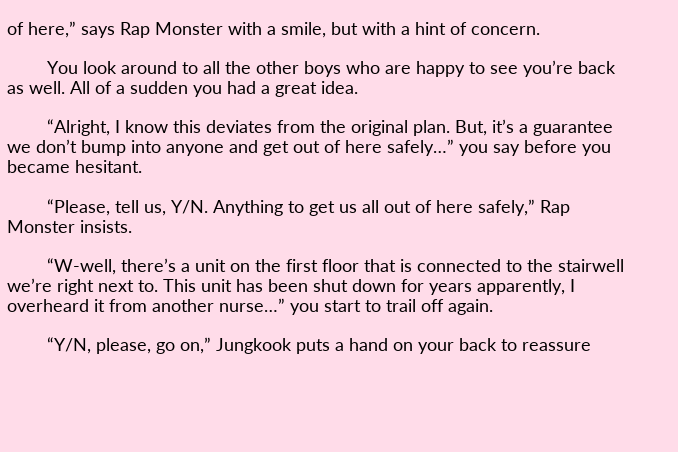of here,” says Rap Monster with a smile, but with a hint of concern.

        You look around to all the other boys who are happy to see you’re back as well. All of a sudden you had a great idea.

        “Alright, I know this deviates from the original plan. But, it’s a guarantee we don’t bump into anyone and get out of here safely…” you say before you became hesitant.

        “Please, tell us, Y/N. Anything to get us all out of here safely,” Rap Monster insists.

        “W-well, there’s a unit on the first floor that is connected to the stairwell we’re right next to. This unit has been shut down for years apparently, I overheard it from another nurse…” you start to trail off again.

        “Y/N, please, go on,” Jungkook puts a hand on your back to reassure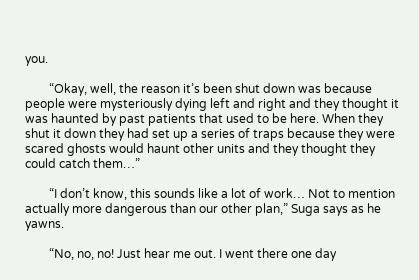you.

        “Okay, well, the reason it’s been shut down was because people were mysteriously dying left and right and they thought it was haunted by past patients that used to be here. When they shut it down they had set up a series of traps because they were scared ghosts would haunt other units and they thought they could catch them…”

        “I don’t know, this sounds like a lot of work… Not to mention actually more dangerous than our other plan,” Suga says as he yawns.

        “No, no, no! Just hear me out. I went there one day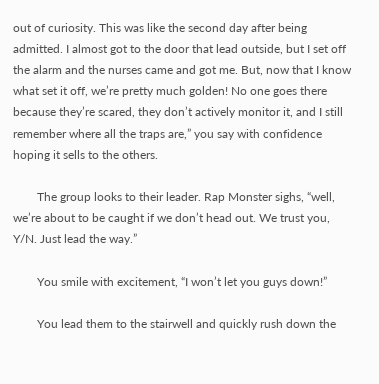out of curiosity. This was like the second day after being admitted. I almost got to the door that lead outside, but I set off the alarm and the nurses came and got me. But, now that I know what set it off, we’re pretty much golden! No one goes there because they’re scared, they don’t actively monitor it, and I still remember where all the traps are,” you say with confidence hoping it sells to the others.

        The group looks to their leader. Rap Monster sighs, “well, we’re about to be caught if we don’t head out. We trust you, Y/N. Just lead the way.”

        You smile with excitement, “I won’t let you guys down!”

        You lead them to the stairwell and quickly rush down the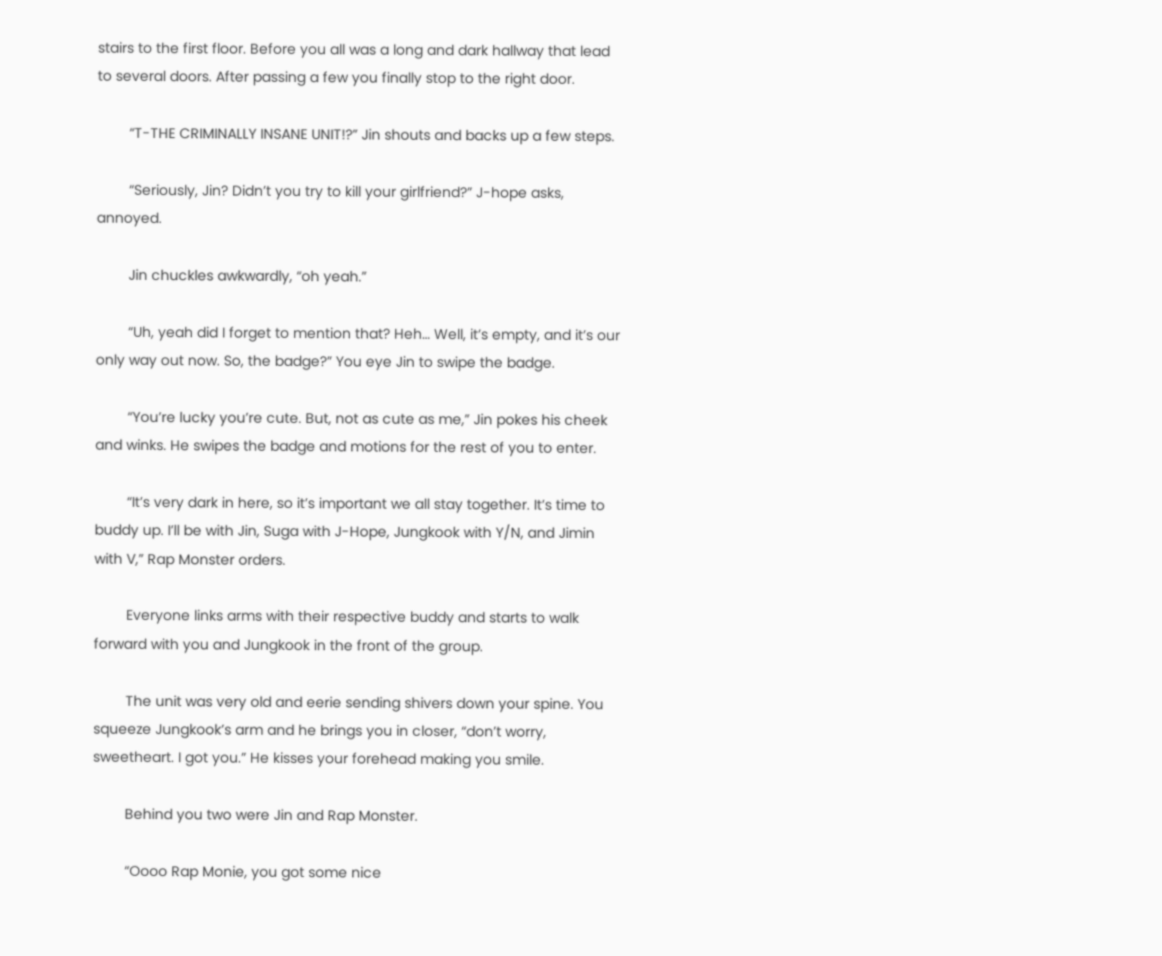stairs to the first floor. Before you all was a long and dark hallway that lead to several doors. After passing a few you finally stop to the right door.

        “T-THE CRIMINALLY INSANE UNIT!?” Jin shouts and backs up a few steps.

        “Seriously, Jin? Didn’t you try to kill your girlfriend?” J-hope asks, annoyed.

        Jin chuckles awkwardly, “oh yeah.”

        “Uh, yeah did I forget to mention that? Heh… Well, it’s empty, and it’s our only way out now. So, the badge?” You eye Jin to swipe the badge.

        “You’re lucky you’re cute. But, not as cute as me,” Jin pokes his cheek and winks. He swipes the badge and motions for the rest of you to enter.

        “It’s very dark in here, so it’s important we all stay together. It’s time to buddy up. I’ll be with Jin, Suga with J-Hope, Jungkook with Y/N, and Jimin with V,” Rap Monster orders.

        Everyone links arms with their respective buddy and starts to walk forward with you and Jungkook in the front of the group.

        The unit was very old and eerie sending shivers down your spine. You squeeze Jungkook’s arm and he brings you in closer, “don’t worry, sweetheart. I got you.” He kisses your forehead making you smile.

        Behind you two were Jin and Rap Monster.

        “Oooo Rap Monie, you got some nice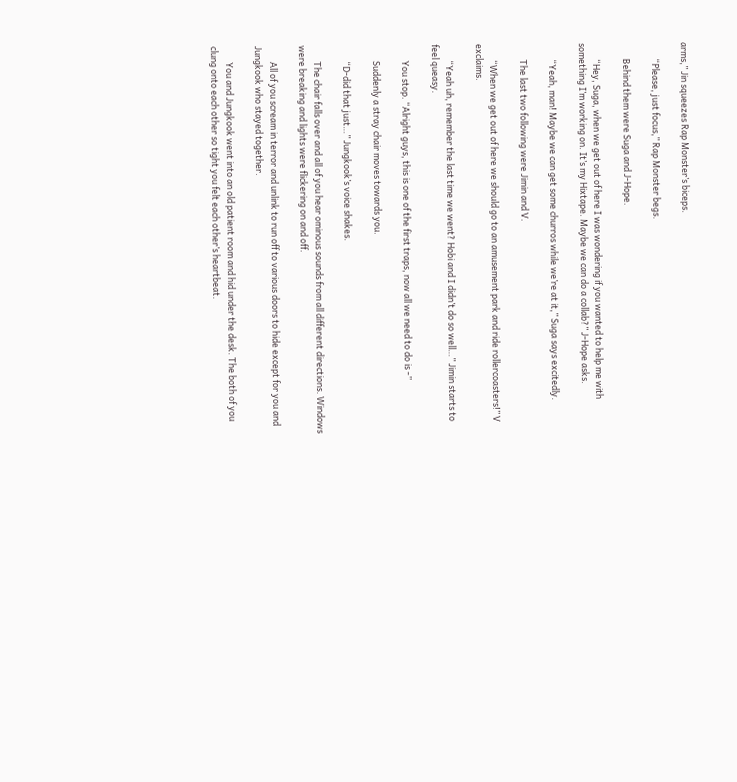arms,” Jin squeezes Rap Monster’s biceps.

        “Please, just focus,” Rap Monster begs.

        Behind them were Suga and J-Hope.

        “Hey, Suga, when we get out of here I was wondering if you wanted to help me with something I’m working on. It’s my Hixtape. Maybe we can do a collab?” J-Hope asks.

        “Yeah, man! Maybe we can get some churros while we’re at it,” Suga says excitedly.

        The last two following were Jimin and V.

        “When we get out of here we should go to an amusement park and ride rollercoasters!” V exclaims.

        “Yeah uh, remember the last time we went? Hobi and I didn’t do so well…” Jimin starts to feel queasy.

        You stop. “Alright guys, this is one of the first traps, now all we need to do is -”

        Suddenly a stray chair moves towards you.

        “D-did that just…” Jungkook’s voice shakes.

        The chair falls over and all of you hear ominous sounds from all different directions. Windows were breaking and lights were flickering on and off.

        All of you scream in terror and unlink to run off to various doors to hide except for you and Jungkook who stayed together.

        You and Jungkook went into an old patient room and hid under the desk. The both of you clung onto each other so tight you felt each other’s heartbeat.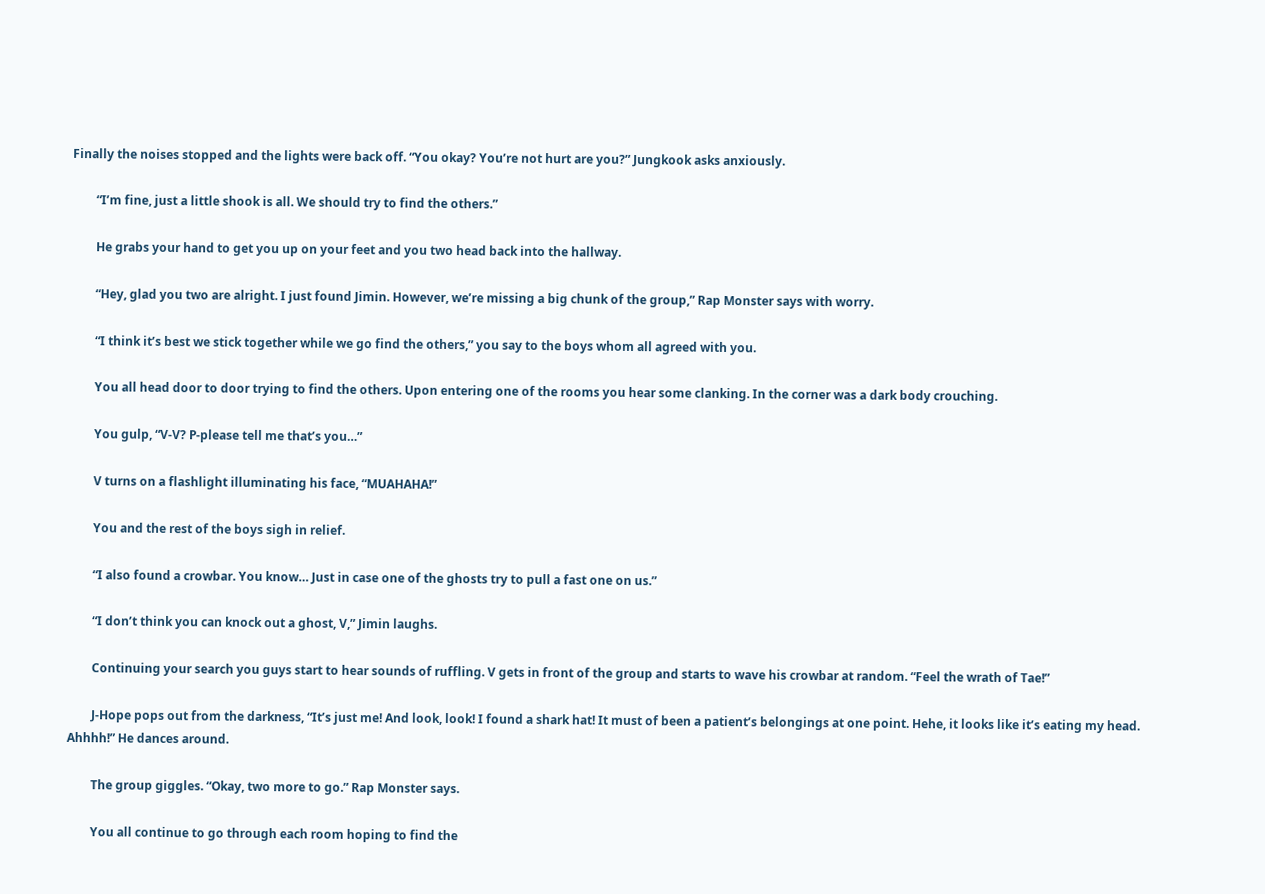Finally the noises stopped and the lights were back off. “You okay? You’re not hurt are you?” Jungkook asks anxiously.

        “I’m fine, just a little shook is all. We should try to find the others.”

        He grabs your hand to get you up on your feet and you two head back into the hallway.

        “Hey, glad you two are alright. I just found Jimin. However, we’re missing a big chunk of the group,” Rap Monster says with worry.

        “I think it’s best we stick together while we go find the others,” you say to the boys whom all agreed with you.

        You all head door to door trying to find the others. Upon entering one of the rooms you hear some clanking. In the corner was a dark body crouching.

        You gulp, “V-V? P-please tell me that’s you…”

        V turns on a flashlight illuminating his face, “MUAHAHA!”

        You and the rest of the boys sigh in relief.

        “I also found a crowbar. You know… Just in case one of the ghosts try to pull a fast one on us.”

        “I don’t think you can knock out a ghost, V,” Jimin laughs.

        Continuing your search you guys start to hear sounds of ruffling. V gets in front of the group and starts to wave his crowbar at random. “Feel the wrath of Tae!”

        J-Hope pops out from the darkness, “It’s just me! And look, look! I found a shark hat! It must of been a patient’s belongings at one point. Hehe, it looks like it’s eating my head. Ahhhh!” He dances around.

        The group giggles. “Okay, two more to go.” Rap Monster says.

        You all continue to go through each room hoping to find the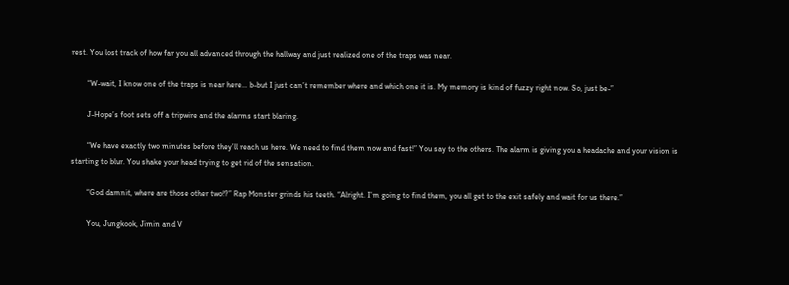rest. You lost track of how far you all advanced through the hallway and just realized one of the traps was near.

        “W-wait, I know one of the traps is near here… b-but I just can’t remember where and which one it is. My memory is kind of fuzzy right now. So, just be-”

        J-Hope’s foot sets off a tripwire and the alarms start blaring.

        “We have exactly two minutes before they’ll reach us here. We need to find them now and fast!” You say to the others. The alarm is giving you a headache and your vision is starting to blur. You shake your head trying to get rid of the sensation.

        “God damnit, where are those other two!?” Rap Monster grinds his teeth. “Alright. I’m going to find them, you all get to the exit safely and wait for us there.”

        You, Jungkook, Jimin and V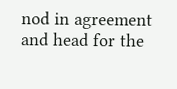nod in agreement and head for the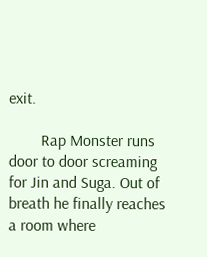exit.

        Rap Monster runs door to door screaming for Jin and Suga. Out of breath he finally reaches a room where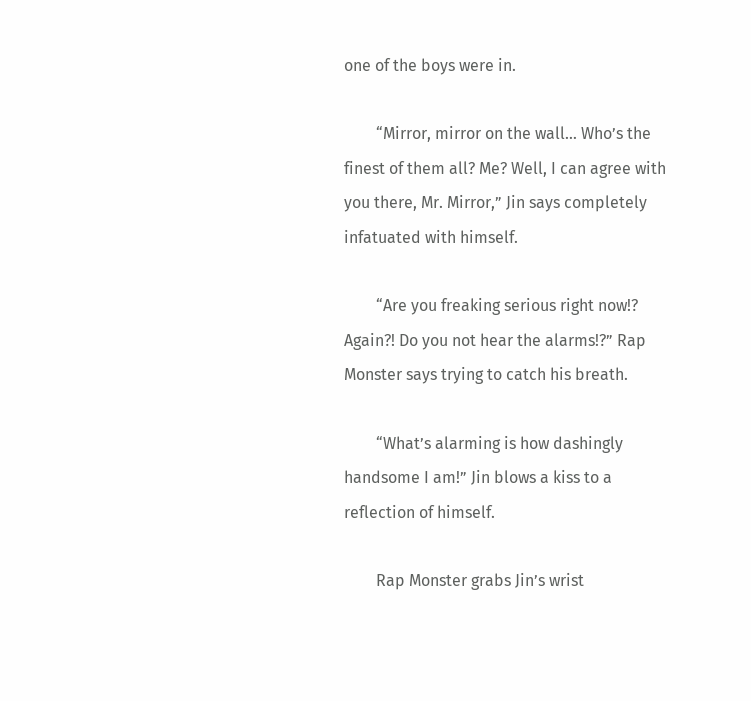one of the boys were in.

        “Mirror, mirror on the wall… Who’s the finest of them all? Me? Well, I can agree with you there, Mr. Mirror,” Jin says completely infatuated with himself.

        “Are you freaking serious right now!? Again?! Do you not hear the alarms!?” Rap Monster says trying to catch his breath.

        “What’s alarming is how dashingly handsome I am!” Jin blows a kiss to a reflection of himself.

        Rap Monster grabs Jin’s wrist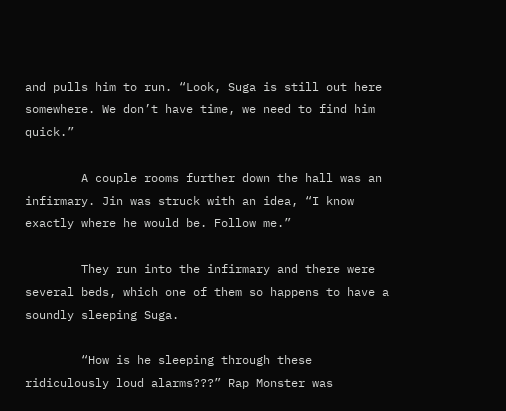and pulls him to run. “Look, Suga is still out here somewhere. We don’t have time, we need to find him quick.”

        A couple rooms further down the hall was an infirmary. Jin was struck with an idea, “I know exactly where he would be. Follow me.”

        They run into the infirmary and there were several beds, which one of them so happens to have a soundly sleeping Suga.

        “How is he sleeping through these ridiculously loud alarms???” Rap Monster was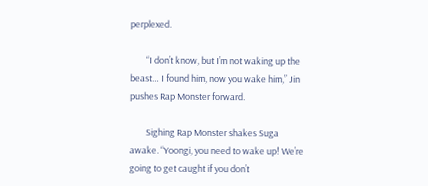perplexed.

        “I don’t know, but I’m not waking up the beast… I found him, now you wake him,” Jin pushes Rap Monster forward.

        Sighing Rap Monster shakes Suga awake. “Yoongi, you need to wake up! We’re going to get caught if you don’t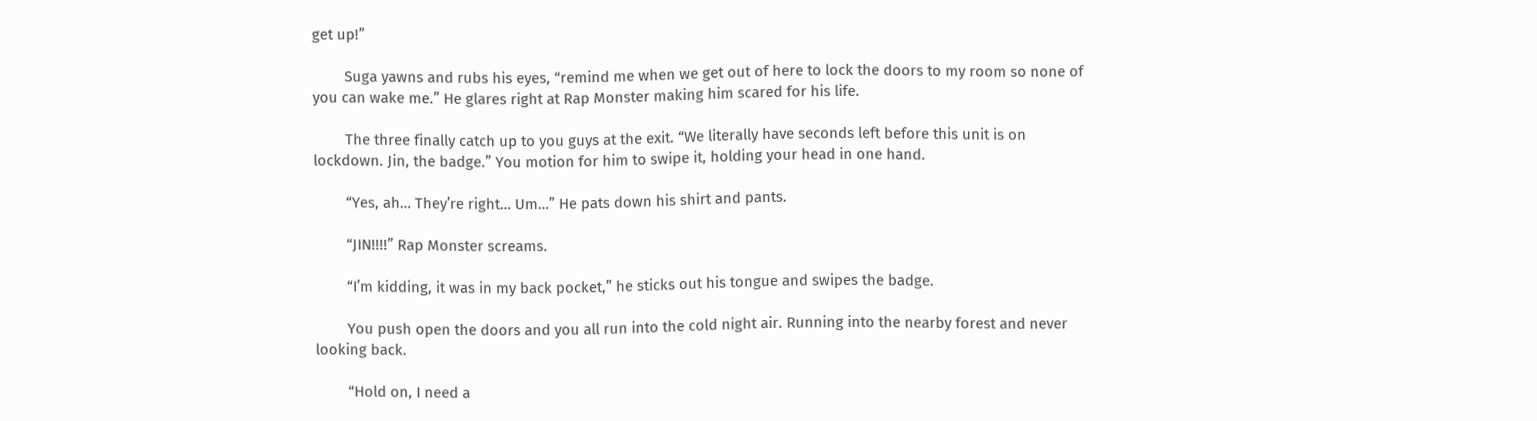get up!”

        Suga yawns and rubs his eyes, “remind me when we get out of here to lock the doors to my room so none of you can wake me.” He glares right at Rap Monster making him scared for his life.

        The three finally catch up to you guys at the exit. “We literally have seconds left before this unit is on lockdown. Jin, the badge.” You motion for him to swipe it, holding your head in one hand.

        “Yes, ah… They’re right… Um…” He pats down his shirt and pants.

        “JIN!!!!” Rap Monster screams.

        “I’m kidding, it was in my back pocket,” he sticks out his tongue and swipes the badge.

        You push open the doors and you all run into the cold night air. Running into the nearby forest and never looking back.

        “Hold on, I need a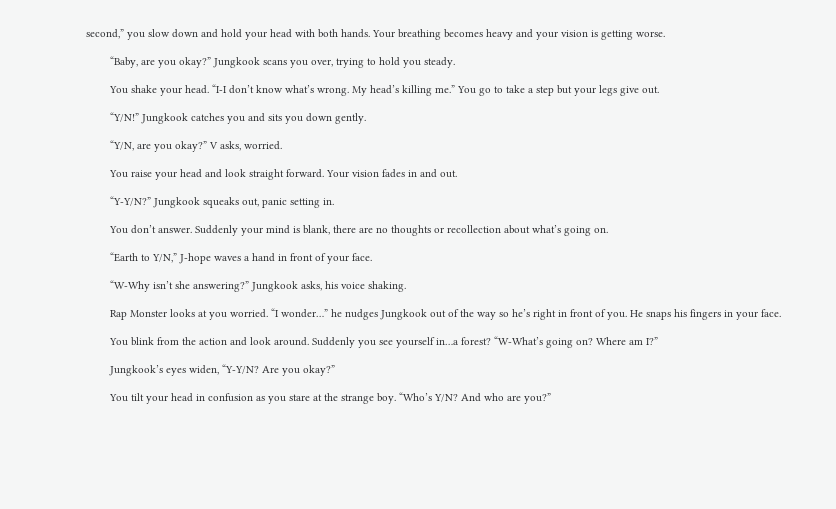second,” you slow down and hold your head with both hands. Your breathing becomes heavy and your vision is getting worse.

        “Baby, are you okay?” Jungkook scans you over, trying to hold you steady.

        You shake your head. “I-I don’t know what’s wrong. My head’s killing me.” You go to take a step but your legs give out.

        “Y/N!” Jungkook catches you and sits you down gently.

        “Y/N, are you okay?” V asks, worried.

        You raise your head and look straight forward. Your vision fades in and out.

        “Y-Y/N?” Jungkook squeaks out, panic setting in.

        You don’t answer. Suddenly your mind is blank, there are no thoughts or recollection about what’s going on.

        “Earth to Y/N,” J-hope waves a hand in front of your face.

        “W-Why isn’t she answering?” Jungkook asks, his voice shaking.

        Rap Monster looks at you worried. “I wonder…” he nudges Jungkook out of the way so he’s right in front of you. He snaps his fingers in your face.

        You blink from the action and look around. Suddenly you see yourself in…a forest? “W-What’s going on? Where am I?”

        Jungkook’s eyes widen, “Y-Y/N? Are you okay?”

        You tilt your head in confusion as you stare at the strange boy. “Who’s Y/N? And who are you?”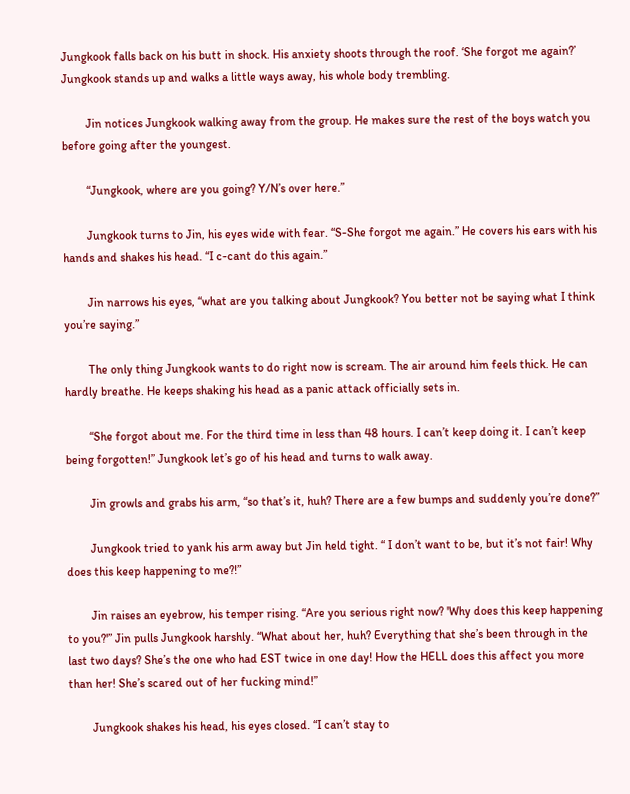Jungkook falls back on his butt in shock. His anxiety shoots through the roof. ‘She forgot me again?’ Jungkook stands up and walks a little ways away, his whole body trembling.

        Jin notices Jungkook walking away from the group. He makes sure the rest of the boys watch you before going after the youngest.

        “Jungkook, where are you going? Y/N’s over here.”

        Jungkook turns to Jin, his eyes wide with fear. “S-She forgot me again.” He covers his ears with his hands and shakes his head. “I c-cant do this again.”

        Jin narrows his eyes, “what are you talking about Jungkook? You better not be saying what I think you’re saying.”

        The only thing Jungkook wants to do right now is scream. The air around him feels thick. He can hardly breathe. He keeps shaking his head as a panic attack officially sets in.

        “She forgot about me. For the third time in less than 48 hours. I can’t keep doing it. I can’t keep being forgotten!” Jungkook let’s go of his head and turns to walk away.

        Jin growls and grabs his arm, “so that’s it, huh? There are a few bumps and suddenly you’re done?”

        Jungkook tried to yank his arm away but Jin held tight. “ I don’t want to be, but it’s not fair! Why does this keep happening to me?!”

        Jin raises an eyebrow, his temper rising. “Are you serious right now? 'Why does this keep happening to you?'” Jin pulls Jungkook harshly. “What about her, huh? Everything that she’s been through in the last two days? She’s the one who had EST twice in one day! How the HELL does this affect you more than her! She’s scared out of her fucking mind!”

        Jungkook shakes his head, his eyes closed. “I can’t stay to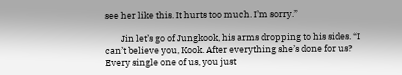see her like this. It hurts too much. I’m sorry.”

        Jin let’s go of Jungkook, his arms dropping to his sides. “I can’t believe you, Kook. After everything she’s done for us? Every single one of us, you just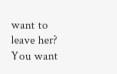want to leave her? You want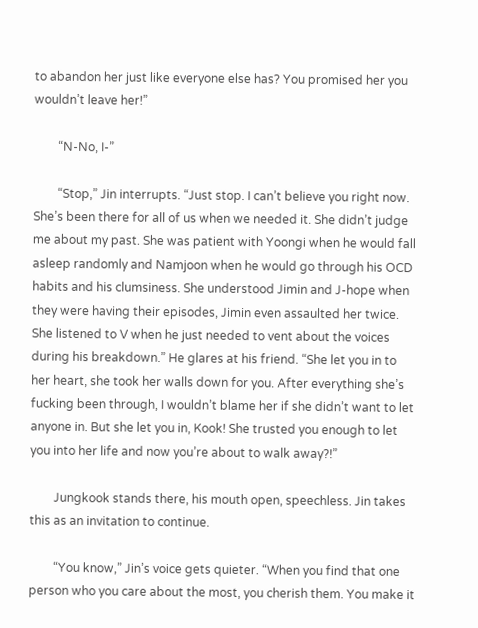to abandon her just like everyone else has? You promised her you wouldn’t leave her!”

        “N-No, I-”

        “Stop,” Jin interrupts. “Just stop. I can’t believe you right now. She’s been there for all of us when we needed it. She didn’t judge me about my past. She was patient with Yoongi when he would fall asleep randomly and Namjoon when he would go through his OCD habits and his clumsiness. She understood Jimin and J-hope when they were having their episodes, Jimin even assaulted her twice. She listened to V when he just needed to vent about the voices during his breakdown.” He glares at his friend. “She let you in to her heart, she took her walls down for you. After everything she’s fucking been through, I wouldn’t blame her if she didn’t want to let anyone in. But she let you in, Kook! She trusted you enough to let you into her life and now you’re about to walk away?!”

        Jungkook stands there, his mouth open, speechless. Jin takes this as an invitation to continue.

        “You know,” Jin’s voice gets quieter. “When you find that one person who you care about the most, you cherish them. You make it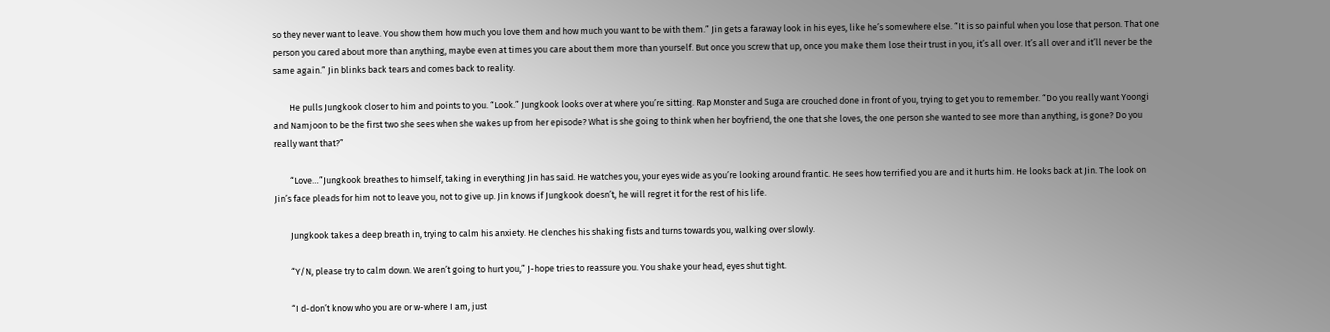so they never want to leave. You show them how much you love them and how much you want to be with them.” Jin gets a faraway look in his eyes, like he’s somewhere else. “It is so painful when you lose that person. That one person you cared about more than anything, maybe even at times you care about them more than yourself. But once you screw that up, once you make them lose their trust in you, it’s all over. It’s all over and it’ll never be the same again.” Jin blinks back tears and comes back to reality.

        He pulls Jungkook closer to him and points to you. “Look.” Jungkook looks over at where you’re sitting. Rap Monster and Suga are crouched done in front of you, trying to get you to remember. “Do you really want Yoongi and Namjoon to be the first two she sees when she wakes up from her episode? What is she going to think when her boyfriend, the one that she loves, the one person she wanted to see more than anything, is gone? Do you really want that?”

        “Love…”Jungkook breathes to himself, taking in everything Jin has said. He watches you, your eyes wide as you’re looking around frantic. He sees how terrified you are and it hurts him. He looks back at Jin. The look on Jin’s face pleads for him not to leave you, not to give up. Jin knows if Jungkook doesn’t, he will regret it for the rest of his life.

        Jungkook takes a deep breath in, trying to calm his anxiety. He clenches his shaking fists and turns towards you, walking over slowly.

        “Y/N, please try to calm down. We aren’t going to hurt you,” J-hope tries to reassure you. You shake your head, eyes shut tight.

        “I d-don’t know who you are or w-where I am, just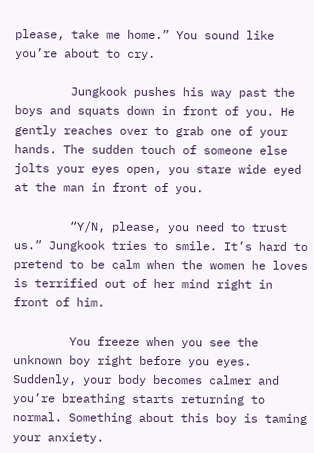please, take me home.” You sound like you’re about to cry.

        Jungkook pushes his way past the boys and squats down in front of you. He gently reaches over to grab one of your hands. The sudden touch of someone else jolts your eyes open, you stare wide eyed at the man in front of you.

        “Y/N, please, you need to trust us.” Jungkook tries to smile. It’s hard to pretend to be calm when the women he loves is terrified out of her mind right in front of him.

        You freeze when you see the unknown boy right before you eyes. Suddenly, your body becomes calmer and you’re breathing starts returning to normal. Something about this boy is taming your anxiety.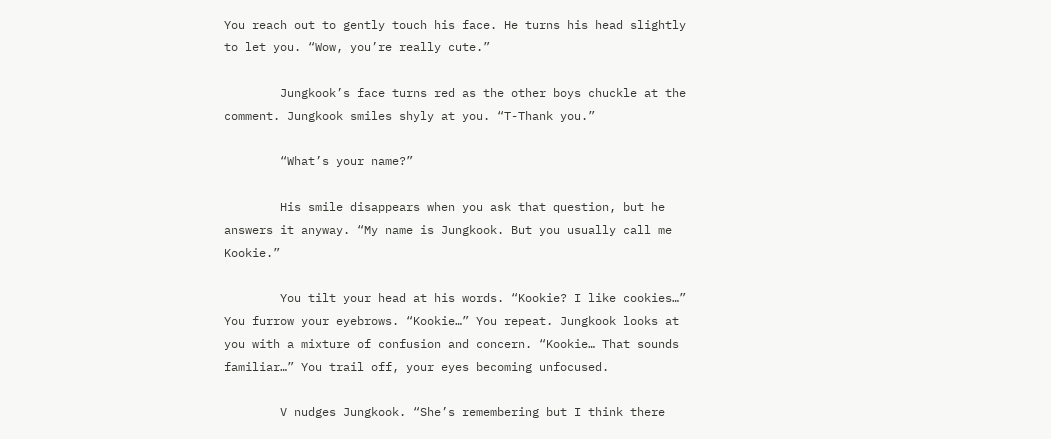You reach out to gently touch his face. He turns his head slightly to let you. “Wow, you’re really cute.”

        Jungkook’s face turns red as the other boys chuckle at the comment. Jungkook smiles shyly at you. “T-Thank you.”

        “What’s your name?”

        His smile disappears when you ask that question, but he answers it anyway. “My name is Jungkook. But you usually call me Kookie.”

        You tilt your head at his words. “Kookie? I like cookies…” You furrow your eyebrows. “Kookie…” You repeat. Jungkook looks at you with a mixture of confusion and concern. “Kookie… That sounds familiar…” You trail off, your eyes becoming unfocused.

        V nudges Jungkook. “She’s remembering but I think there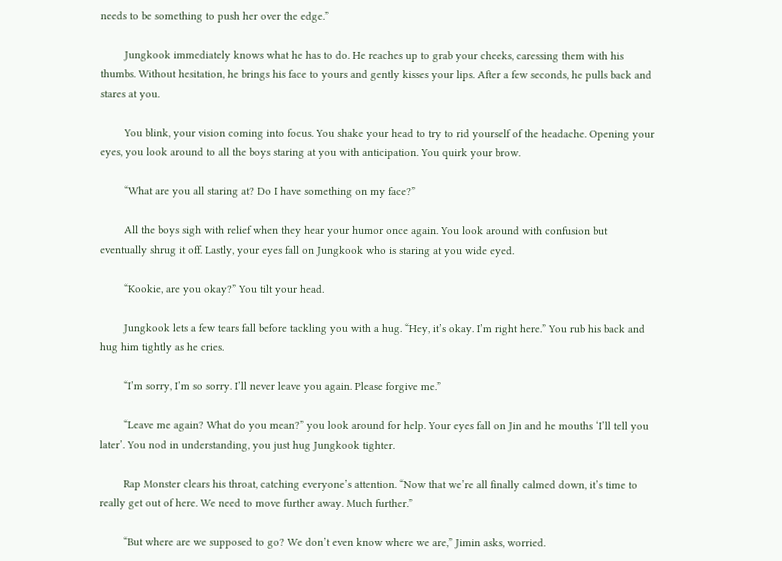needs to be something to push her over the edge.”

        Jungkook immediately knows what he has to do. He reaches up to grab your cheeks, caressing them with his thumbs. Without hesitation, he brings his face to yours and gently kisses your lips. After a few seconds, he pulls back and stares at you.

        You blink, your vision coming into focus. You shake your head to try to rid yourself of the headache. Opening your eyes, you look around to all the boys staring at you with anticipation. You quirk your brow.

        “What are you all staring at? Do I have something on my face?”

        All the boys sigh with relief when they hear your humor once again. You look around with confusion but eventually shrug it off. Lastly, your eyes fall on Jungkook who is staring at you wide eyed.

        “Kookie, are you okay?” You tilt your head.

        Jungkook lets a few tears fall before tackling you with a hug. “Hey, it’s okay. I’m right here.” You rub his back and hug him tightly as he cries.

        “I’m sorry, I’m so sorry. I’ll never leave you again. Please forgive me.”

        “Leave me again? What do you mean?” you look around for help. Your eyes fall on Jin and he mouths ‘I’ll tell you later’. You nod in understanding, you just hug Jungkook tighter.

        Rap Monster clears his throat, catching everyone’s attention. “Now that we’re all finally calmed down, it’s time to really get out of here. We need to move further away. Much further.”

        “But where are we supposed to go? We don’t even know where we are,” Jimin asks, worried.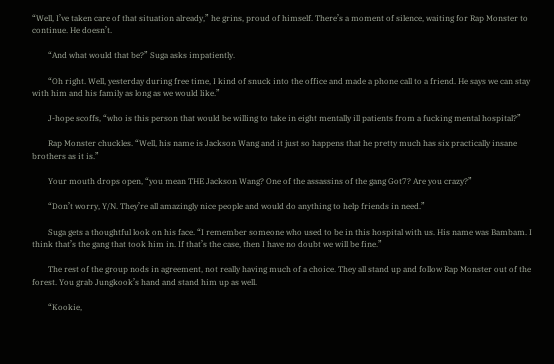“Well, I’ve taken care of that situation already,” he grins, proud of himself. There’s a moment of silence, waiting for Rap Monster to continue. He doesn’t.

        “And what would that be?” Suga asks impatiently.

        “Oh right. Well, yesterday during free time, I kind of snuck into the office and made a phone call to a friend. He says we can stay with him and his family as long as we would like.”

        J-hope scoffs, “who is this person that would be willing to take in eight mentally ill patients from a fucking mental hospital?”

        Rap Monster chuckles. “Well, his name is Jackson Wang and it just so happens that he pretty much has six practically insane brothers as it is.”

        Your mouth drops open, “you mean THE Jackson Wang? One of the assassins of the gang Got7? Are you crazy?”

        “Don’t worry, Y/N. They’re all amazingly nice people and would do anything to help friends in need.”

        Suga gets a thoughtful look on his face. “I remember someone who used to be in this hospital with us. His name was Bambam. I think that’s the gang that took him in. If that’s the case, then I have no doubt we will be fine.”

        The rest of the group nods in agreement, not really having much of a choice. They all stand up and follow Rap Monster out of the forest. You grab Jungkook’s hand and stand him up as well.

        “Kookie,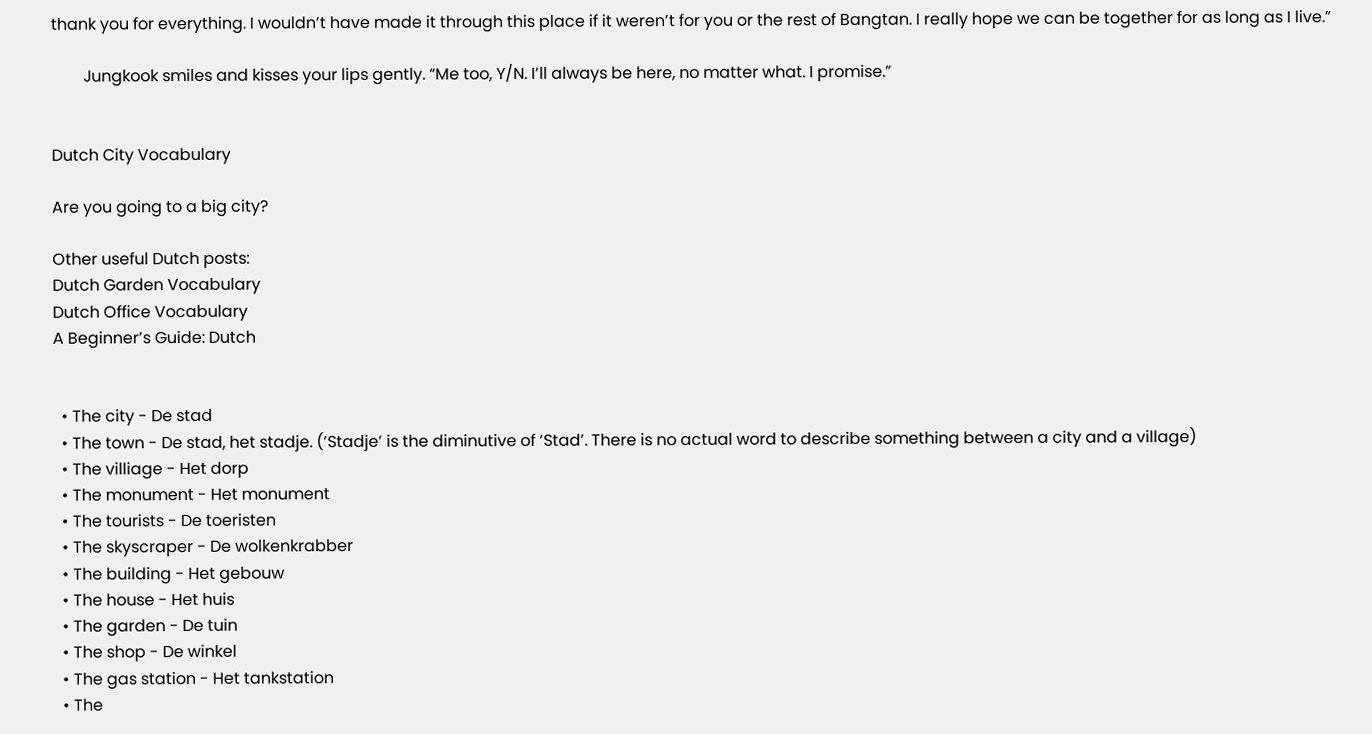thank you for everything. I wouldn’t have made it through this place if it weren’t for you or the rest of Bangtan. I really hope we can be together for as long as I live.”

        Jungkook smiles and kisses your lips gently. “Me too, Y/N. I’ll always be here, no matter what. I promise.”


Dutch City Vocabulary

Are you going to a big city?

Other useful Dutch posts:
Dutch Garden Vocabulary
Dutch Office Vocabulary
A Beginner’s Guide: Dutch


  • The city - De stad
  • The town - De stad, het stadje. (’Stadje’ is the diminutive of ‘Stad’. There is no actual word to describe something between a city and a village)
  • The villiage - Het dorp
  • The monument - Het monument
  • The tourists - De toeristen
  • The skyscraper - De wolkenkrabber
  • The building - Het gebouw
  • The house - Het huis
  • The garden - De tuin
  • The shop - De winkel
  • The gas station - Het tankstation
  • The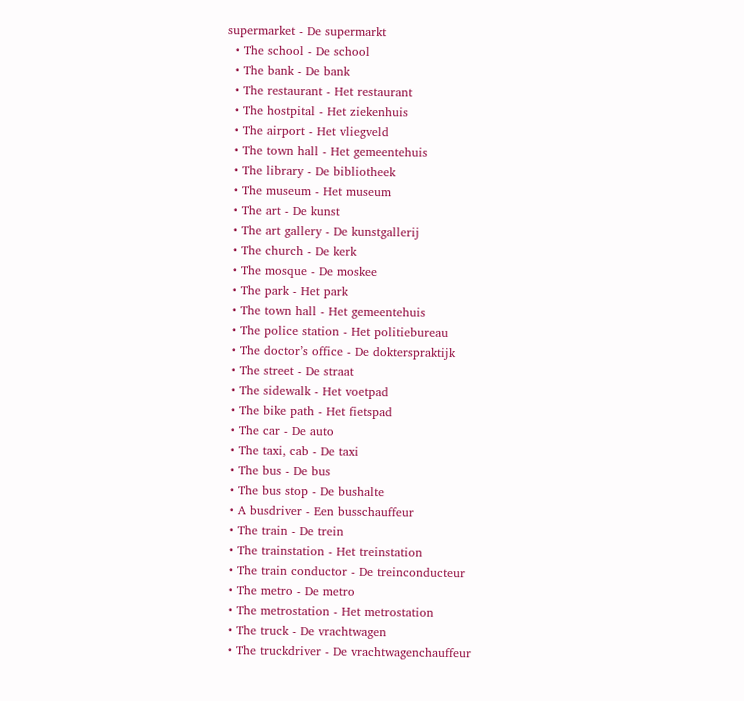supermarket - De supermarkt
  • The school - De school
  • The bank - De bank
  • The restaurant - Het restaurant
  • The hostpital - Het ziekenhuis
  • The airport - Het vliegveld
  • The town hall - Het gemeentehuis
  • The library - De bibliotheek
  • The museum - Het museum
  • The art - De kunst
  • The art gallery - De kunstgallerij
  • The church - De kerk
  • The mosque - De moskee
  • The park - Het park
  • The town hall - Het gemeentehuis
  • The police station - Het politiebureau
  • The doctor’s office - De dokterspraktijk
  • The street - De straat
  • The sidewalk - Het voetpad
  • The bike path - Het fietspad
  • The car - De auto
  • The taxi, cab - De taxi
  • The bus - De bus
  • The bus stop - De bushalte
  • A busdriver - Een busschauffeur
  • The train - De trein
  • The trainstation - Het treinstation
  • The train conductor - De treinconducteur
  • The metro - De metro
  • The metrostation - Het metrostation
  • The truck - De vrachtwagen
  • The truckdriver - De vrachtwagenchauffeur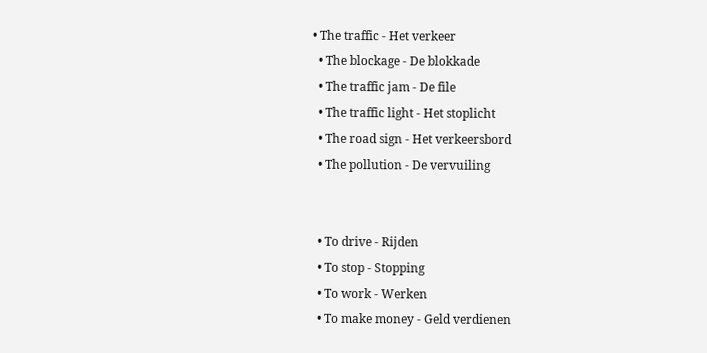• The traffic - Het verkeer
  • The blockage - De blokkade
  • The traffic jam - De file
  • The traffic light - Het stoplicht
  • The road sign - Het verkeersbord
  • The pollution - De vervuiling


  • To drive - Rijden
  • To stop - Stopping
  • To work - Werken
  • To make money - Geld verdienen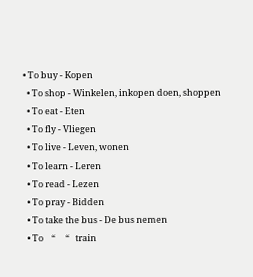• To buy - Kopen
  • To shop - Winkelen, inkopen doen, shoppen
  • To eat - Eten
  • To fly - Vliegen
  • To live - Leven, wonen
  • To learn - Leren
  • To read - Lezen
  • To pray - Bidden
  • To take the bus - De bus nemen
  • To    “     “   train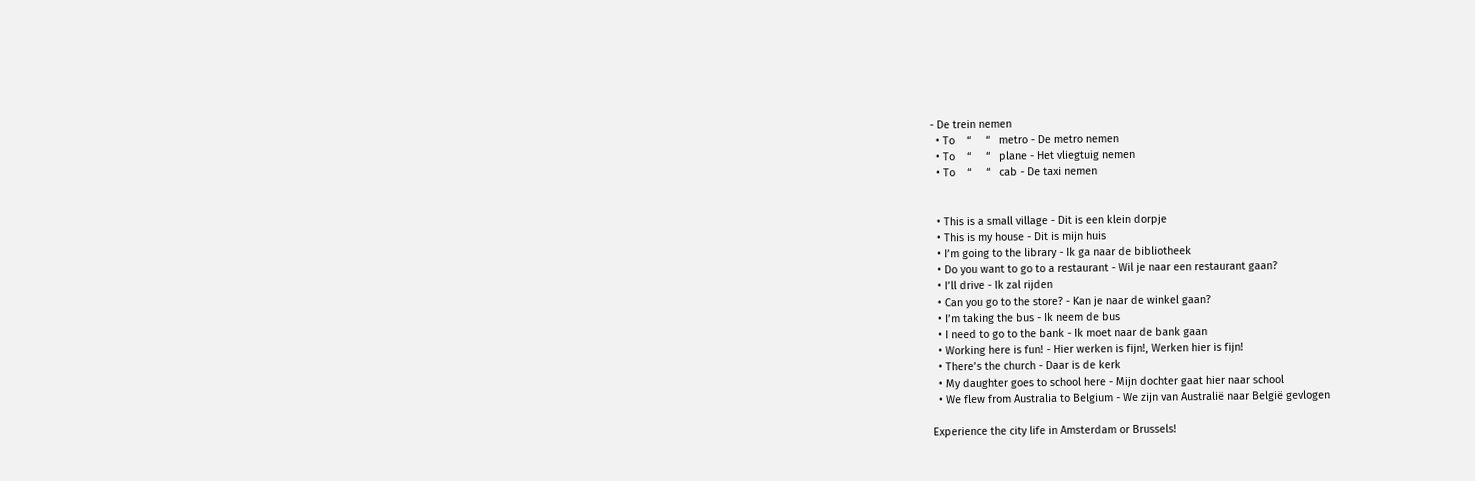- De trein nemen
  • To    “     “   metro - De metro nemen
  • To    “     “   plane - Het vliegtuig nemen
  • To    “     “   cab - De taxi nemen


  • This is a small village - Dit is een klein dorpje
  • This is my house - Dit is mijn huis
  • I’m going to the library - Ik ga naar de bibliotheek
  • Do you want to go to a restaurant - Wil je naar een restaurant gaan?
  • I’ll drive - Ik zal rijden
  • Can you go to the store? - Kan je naar de winkel gaan?
  • I’m taking the bus - Ik neem de bus
  • I need to go to the bank - Ik moet naar de bank gaan
  • Working here is fun! - Hier werken is fijn!, Werken hier is fijn!
  • There’s the church - Daar is de kerk
  • My daughter goes to school here - Mijn dochter gaat hier naar school
  • We flew from Australia to Belgium - We zijn van Australië naar België gevlogen

Experience the city life in Amsterdam or Brussels!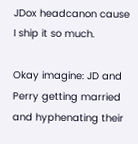JDox headcanon cause I ship it so much.

Okay imagine: JD and Perry getting married and hyphenating their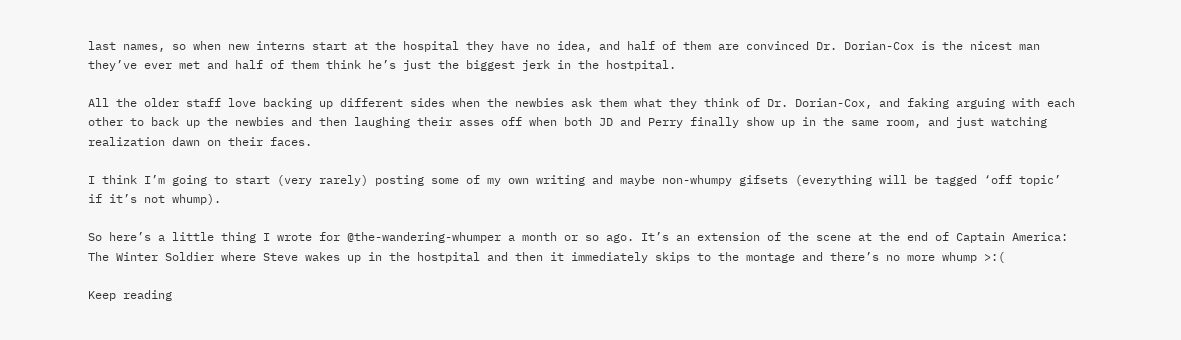last names, so when new interns start at the hospital they have no idea, and half of them are convinced Dr. Dorian-Cox is the nicest man they’ve ever met and half of them think he’s just the biggest jerk in the hostpital.

All the older staff love backing up different sides when the newbies ask them what they think of Dr. Dorian-Cox, and faking arguing with each other to back up the newbies and then laughing their asses off when both JD and Perry finally show up in the same room, and just watching realization dawn on their faces.

I think I’m going to start (very rarely) posting some of my own writing and maybe non-whumpy gifsets (everything will be tagged ‘off topic’ if it’s not whump).

So here’s a little thing I wrote for @the-wandering-whumper a month or so ago. It’s an extension of the scene at the end of Captain America: The Winter Soldier where Steve wakes up in the hostpital and then it immediately skips to the montage and there’s no more whump >:(

Keep reading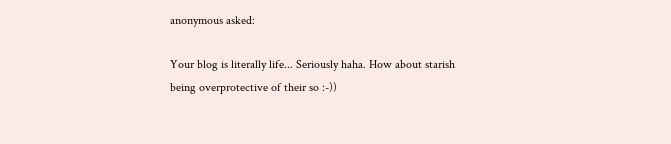anonymous asked:

Your blog is literally life... Seriously haha. How about starish being overprotective of their so :-))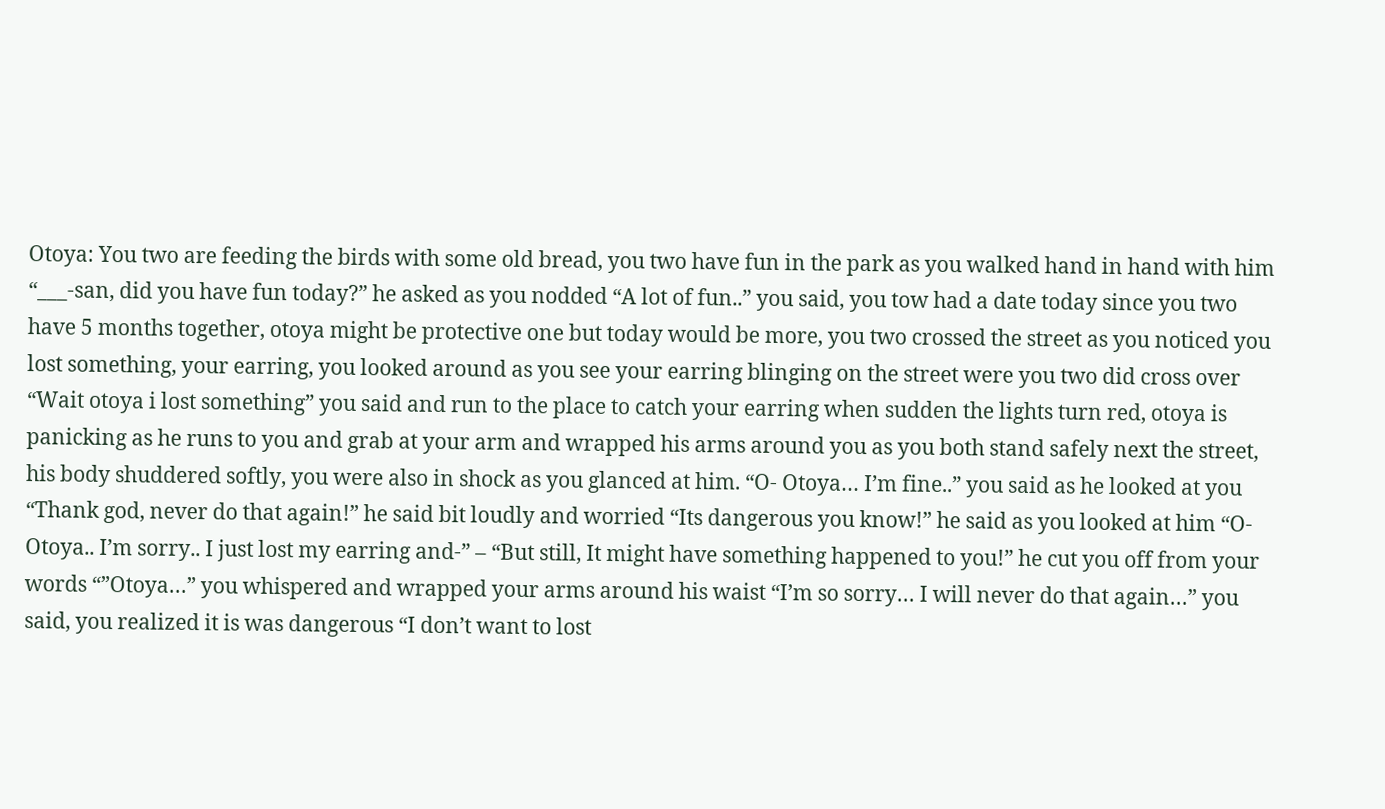Otoya: You two are feeding the birds with some old bread, you two have fun in the park as you walked hand in hand with him “___-san, did you have fun today?” he asked as you nodded “A lot of fun..” you said, you tow had a date today since you two have 5 months together, otoya might be protective one but today would be more, you two crossed the street as you noticed you lost something, your earring, you looked around as you see your earring blinging on the street were you two did cross over “Wait otoya i lost something” you said and run to the place to catch your earring when sudden the lights turn red, otoya is panicking as he runs to you and grab at your arm and wrapped his arms around you as you both stand safely next the street, his body shuddered softly, you were also in shock as you glanced at him. “O- Otoya… I’m fine..” you said as he looked at you “Thank god, never do that again!” he said bit loudly and worried “Its dangerous you know!” he said as you looked at him “O- Otoya.. I’m sorry.. I just lost my earring and-” – “But still, It might have something happened to you!” he cut you off from your words “”Otoya…” you whispered and wrapped your arms around his waist “I’m so sorry… I will never do that again…” you said, you realized it is was dangerous “I don’t want to lost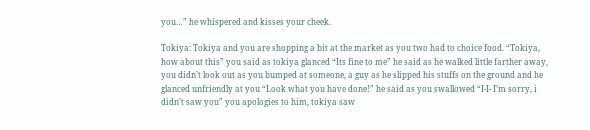you…” he whispered and kisses your cheek.

Tokiya: Tokiya and you are shopping a bit at the market as you two had to choice food. “Tokiya, how about this” you said as tokiya glanced “Its fine to me” he said as he walked little farther away, you didn’t look out as you bumped at someone, a guy as he slipped his stuffs on the ground and he glanced unfriendly at you “Look what you have done!” he said as you swallowed “I-I- I’m sorry, i didn’t saw you” you apologies to him, tokiya saw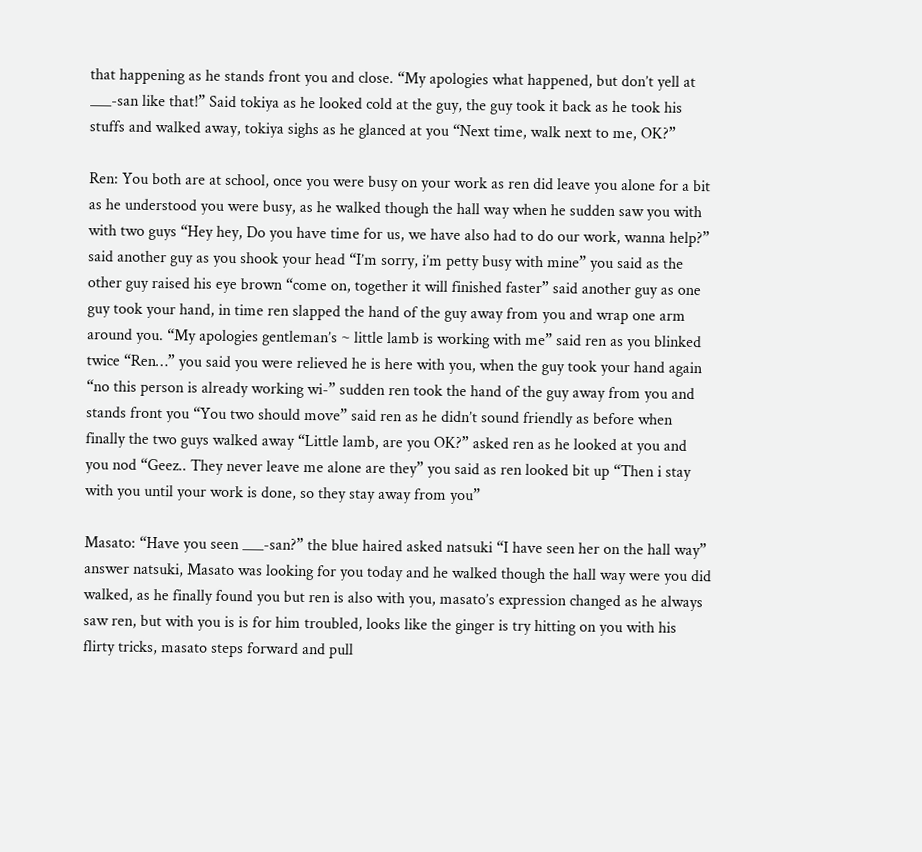that happening as he stands front you and close. “My apologies what happened, but don’t yell at ___-san like that!” Said tokiya as he looked cold at the guy, the guy took it back as he took his stuffs and walked away, tokiya sighs as he glanced at you “Next time, walk next to me, OK?”

Ren: You both are at school, once you were busy on your work as ren did leave you alone for a bit as he understood you were busy, as he walked though the hall way when he sudden saw you with with two guys “Hey hey, Do you have time for us, we have also had to do our work, wanna help?” said another guy as you shook your head “I’m sorry, i’m petty busy with mine” you said as the other guy raised his eye brown “come on, together it will finished faster” said another guy as one guy took your hand, in time ren slapped the hand of the guy away from you and wrap one arm around you. “My apologies gentleman’s ~ little lamb is working with me” said ren as you blinked twice “Ren…” you said you were relieved he is here with you, when the guy took your hand again “no this person is already working wi-” sudden ren took the hand of the guy away from you and stands front you “You two should move” said ren as he didn’t sound friendly as before when finally the two guys walked away “Little lamb, are you OK?” asked ren as he looked at you and you nod “Geez.. They never leave me alone are they” you said as ren looked bit up “Then i stay with you until your work is done, so they stay away from you”

Masato: “Have you seen ___-san?” the blue haired asked natsuki “I have seen her on the hall way” answer natsuki, Masato was looking for you today and he walked though the hall way were you did walked, as he finally found you but ren is also with you, masato’s expression changed as he always saw ren, but with you is is for him troubled, looks like the ginger is try hitting on you with his flirty tricks, masato steps forward and pull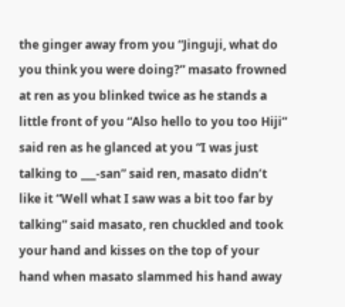the ginger away from you “Jinguji, what do you think you were doing?” masato frowned at ren as you blinked twice as he stands a little front of you “Also hello to you too Hiji” said ren as he glanced at you “I was just talking to ___-san” said ren, masato didn’t like it “Well what I saw was a bit too far by talking” said masato, ren chuckled and took your hand and kisses on the top of your hand when masato slammed his hand away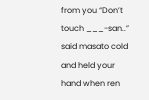from you “Don’t touch ___-san..” said masato cold and held your hand when ren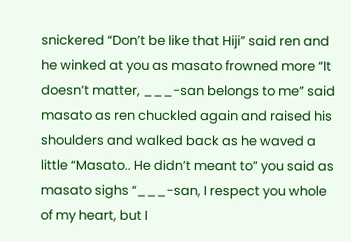snickered “Don’t be like that Hiji” said ren and he winked at you as masato frowned more “It doesn’t matter, ___-san belongs to me” said masato as ren chuckled again and raised his shoulders and walked back as he waved a little “Masato.. He didn’t meant to” you said as masato sighs “___-san, I respect you whole of my heart, but I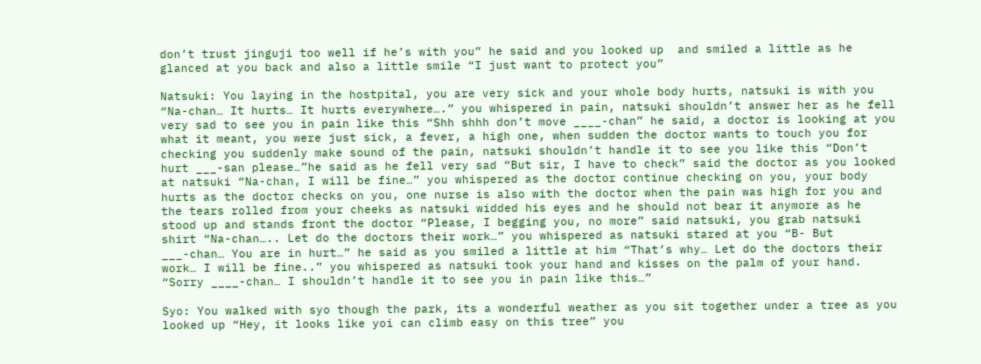don’t trust jinguji too well if he’s with you” he said and you looked up  and smiled a little as he glanced at you back and also a little smile “I just want to protect you”

Natsuki: You laying in the hostpital, you are very sick and your whole body hurts, natsuki is with you “Na-chan… It hurts… It hurts everywhere….” you whispered in pain, natsuki shouldn’t answer her as he fell very sad to see you in pain like this “Shh shhh don’t move ____-chan” he said, a doctor is looking at you what it meant, you were just sick, a fever, a high one, when sudden the doctor wants to touch you for checking you suddenly make sound of the pain, natsuki shouldn’t handle it to see you like this “Don’t hurt ___-san please…”he said as he fell very sad “But sir, I have to check” said the doctor as you looked at natsuki “Na-chan, I will be fine…” you whispered as the doctor continue checking on you, your body hurts as the doctor checks on you, one nurse is also with the doctor when the pain was high for you and the tears rolled from your cheeks as natsuki widded his eyes and he should not bear it anymore as he stood up and stands front the doctor “Please, I begging you, no more” said natsuki, you grab natsuki shirt “Na-chan….. Let do the doctors their work…” you whispered as natsuki stared at you “B- But ___-chan… You are in hurt…” he said as you smiled a little at him “That’s why… Let do the doctors their work… I will be fine..” you whispered as natsuki took your hand and kisses on the palm of your hand. “Sorry ____-chan… I shouldn’t handle it to see you in pain like this…”

Syo: You walked with syo though the park, its a wonderful weather as you sit together under a tree as you looked up “Hey, it looks like yoi can climb easy on this tree” you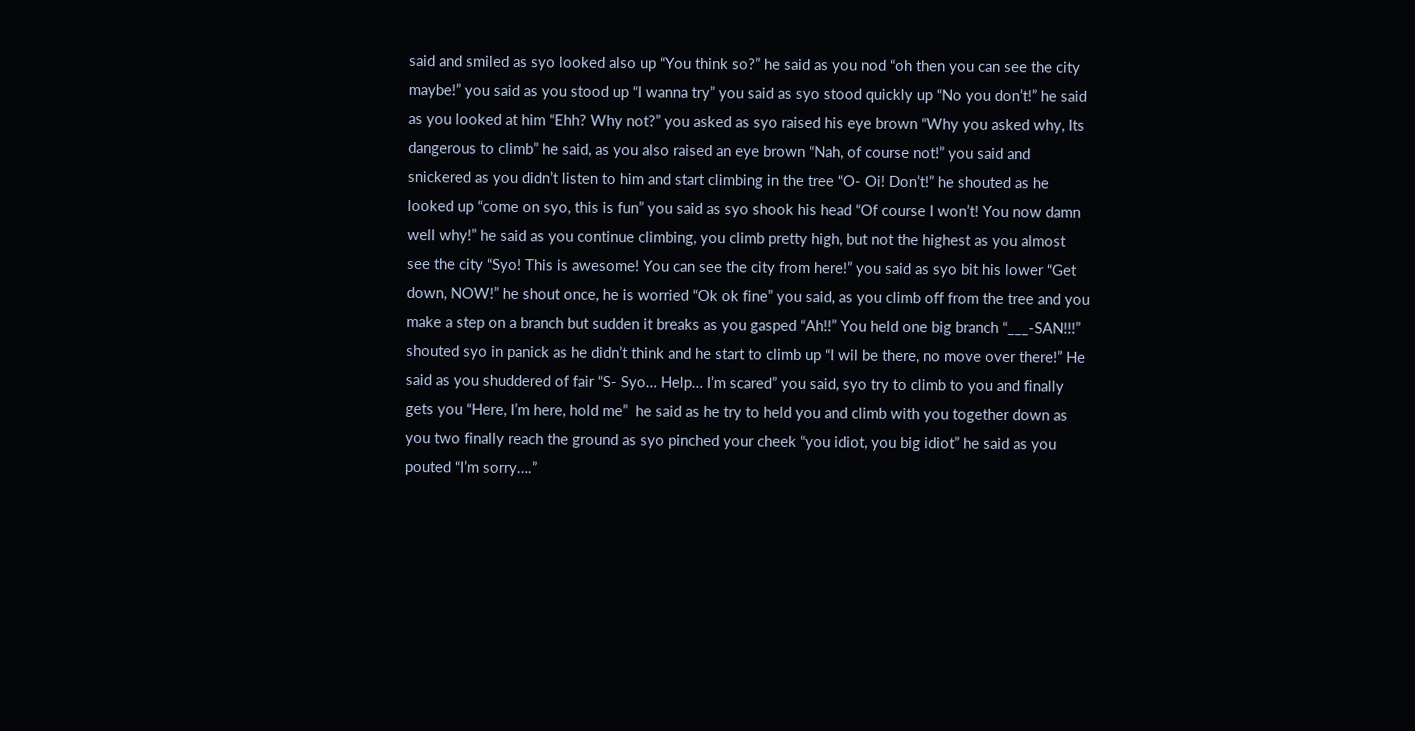said and smiled as syo looked also up “You think so?” he said as you nod “oh then you can see the city maybe!” you said as you stood up “I wanna try” you said as syo stood quickly up “No you don’t!” he said as you looked at him “Ehh? Why not?” you asked as syo raised his eye brown “Why you asked why, Its dangerous to climb” he said, as you also raised an eye brown “Nah, of course not!” you said and snickered as you didn’t listen to him and start climbing in the tree “O- Oi! Don’t!” he shouted as he looked up “come on syo, this is fun” you said as syo shook his head “Of course I won’t! You now damn well why!” he said as you continue climbing, you climb pretty high, but not the highest as you almost see the city “Syo! This is awesome! You can see the city from here!” you said as syo bit his lower “Get down, NOW!” he shout once, he is worried “Ok ok fine” you said, as you climb off from the tree and you make a step on a branch but sudden it breaks as you gasped “Ah!!” You held one big branch “___-SAN!!!” shouted syo in panick as he didn’t think and he start to climb up “I wil be there, no move over there!” He said as you shuddered of fair “S- Syo… Help… I’m scared” you said, syo try to climb to you and finally gets you “Here, I’m here, hold me”  he said as he try to held you and climb with you together down as you two finally reach the ground as syo pinched your cheek “you idiot, you big idiot” he said as you pouted “I’m sorry….”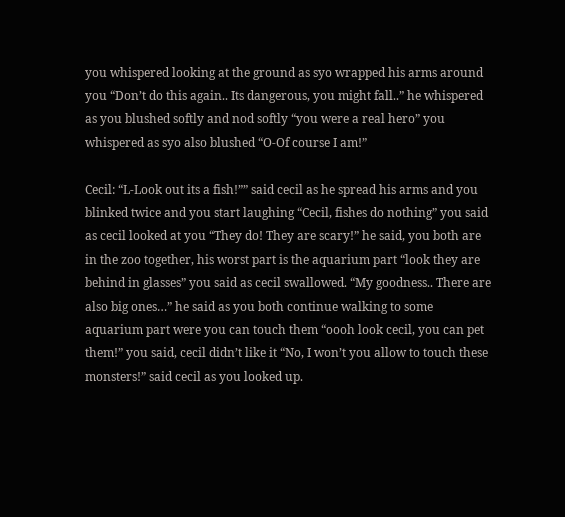you whispered looking at the ground as syo wrapped his arms around you “Don’t do this again.. Its dangerous, you might fall..” he whispered as you blushed softly and nod softly “you were a real hero” you whispered as syo also blushed “O-Of course I am!”

Cecil: “L-Look out its a fish!”” said cecil as he spread his arms and you blinked twice and you start laughing “Cecil, fishes do nothing” you said as cecil looked at you “They do! They are scary!” he said, you both are in the zoo together, his worst part is the aquarium part “look they are behind in glasses” you said as cecil swallowed. “My goodness.. There are also big ones…” he said as you both continue walking to some aquarium part were you can touch them “oooh look cecil, you can pet them!” you said, cecil didn’t like it “No, I won’t you allow to touch these monsters!” said cecil as you looked up.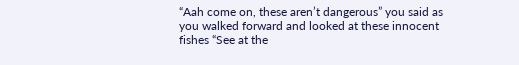“Aah come on, these aren’t dangerous” you said as you walked forward and looked at these innocent fishes “See at the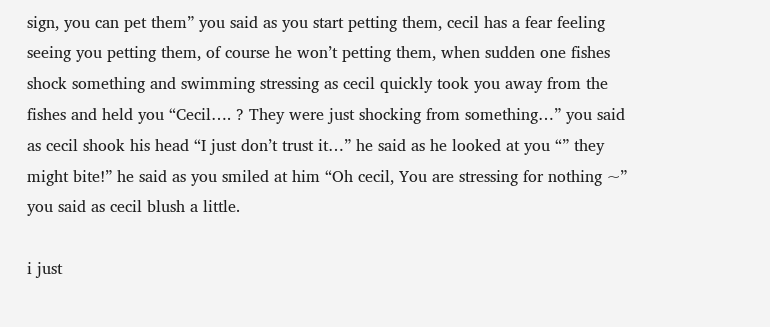sign, you can pet them” you said as you start petting them, cecil has a fear feeling seeing you petting them, of course he won’t petting them, when sudden one fishes shock something and swimming stressing as cecil quickly took you away from the fishes and held you “Cecil…. ? They were just shocking from something…” you said as cecil shook his head “I just don’t trust it…” he said as he looked at you “” they might bite!” he said as you smiled at him “Oh cecil, You are stressing for nothing ~” you said as cecil blush a little.

i just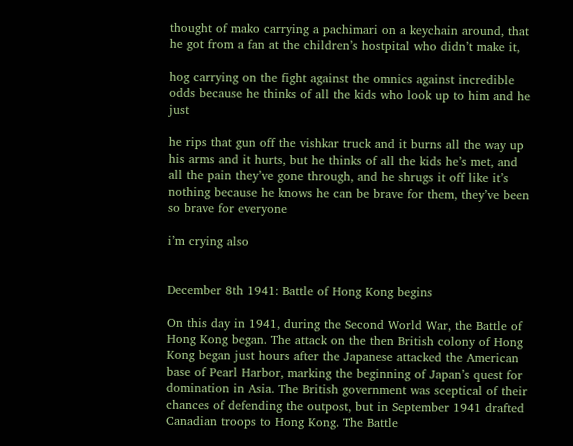thought of mako carrying a pachimari on a keychain around, that he got from a fan at the children’s hostpital who didn’t make it,

hog carrying on the fight against the omnics against incredible odds because he thinks of all the kids who look up to him and he just

he rips that gun off the vishkar truck and it burns all the way up his arms and it hurts, but he thinks of all the kids he’s met, and all the pain they’ve gone through, and he shrugs it off like it’s nothing because he knows he can be brave for them, they’ve been so brave for everyone

i’m crying also


December 8th 1941: Battle of Hong Kong begins

On this day in 1941, during the Second World War, the Battle of Hong Kong began. The attack on the then British colony of Hong Kong began just hours after the Japanese attacked the American base of Pearl Harbor, marking the beginning of Japan’s quest for domination in Asia. The British government was sceptical of their chances of defending the outpost, but in September 1941 drafted Canadian troops to Hong Kong. The Battle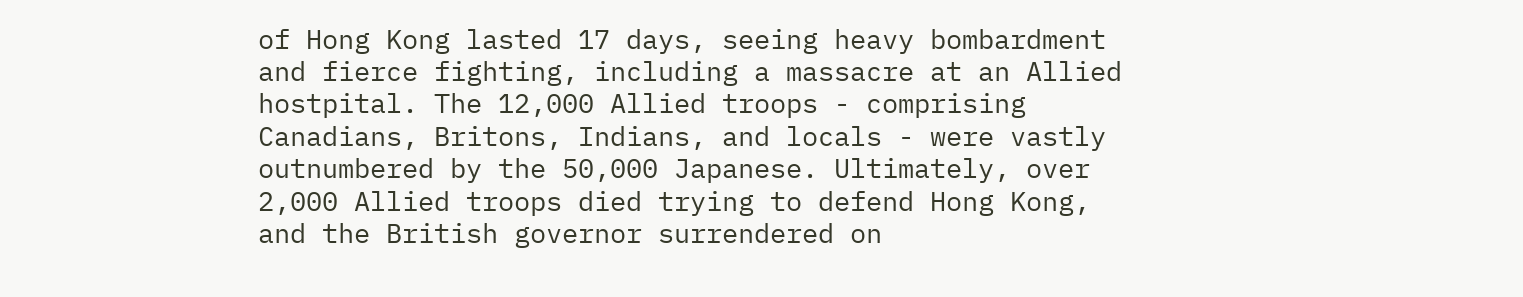of Hong Kong lasted 17 days, seeing heavy bombardment and fierce fighting, including a massacre at an Allied hostpital. The 12,000 Allied troops - comprising Canadians, Britons, Indians, and locals - were vastly outnumbered by the 50,000 Japanese. Ultimately, over 2,000 Allied troops died trying to defend Hong Kong, and the British governor surrendered on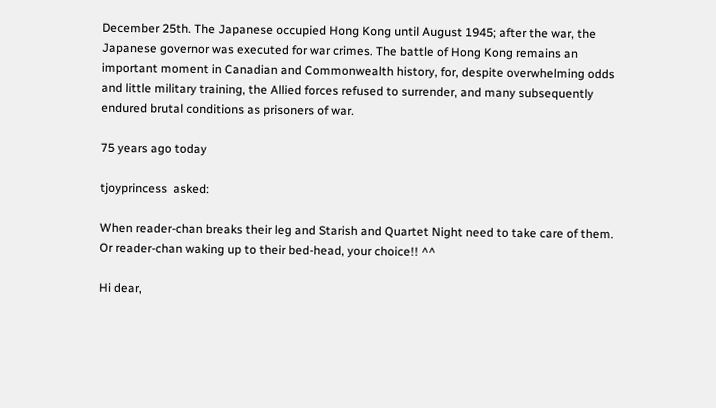December 25th. The Japanese occupied Hong Kong until August 1945; after the war, the Japanese governor was executed for war crimes. The battle of Hong Kong remains an important moment in Canadian and Commonwealth history, for, despite overwhelming odds and little military training, the Allied forces refused to surrender, and many subsequently endured brutal conditions as prisoners of war.

75 years ago today

tjoyprincess  asked:

When reader-chan breaks their leg and Starish and Quartet Night need to take care of them. Or reader-chan waking up to their bed-head, your choice!! ^^

Hi dear,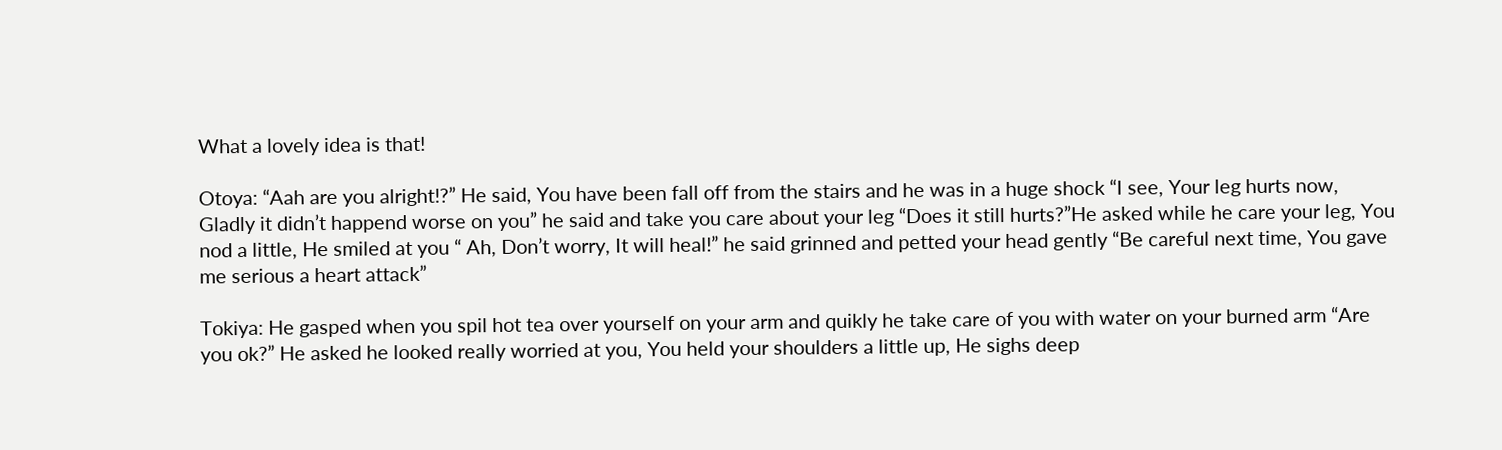What a lovely idea is that!

Otoya: “Aah are you alright!?” He said, You have been fall off from the stairs and he was in a huge shock “I see, Your leg hurts now, Gladly it didn’t happend worse on you” he said and take you care about your leg “Does it still hurts?”He asked while he care your leg, You nod a little, He smiled at you “ Ah, Don’t worry, It will heal!” he said grinned and petted your head gently “Be careful next time, You gave me serious a heart attack”

Tokiya: He gasped when you spil hot tea over yourself on your arm and quikly he take care of you with water on your burned arm “Are you ok?” He asked he looked really worried at you, You held your shoulders a little up, He sighs deep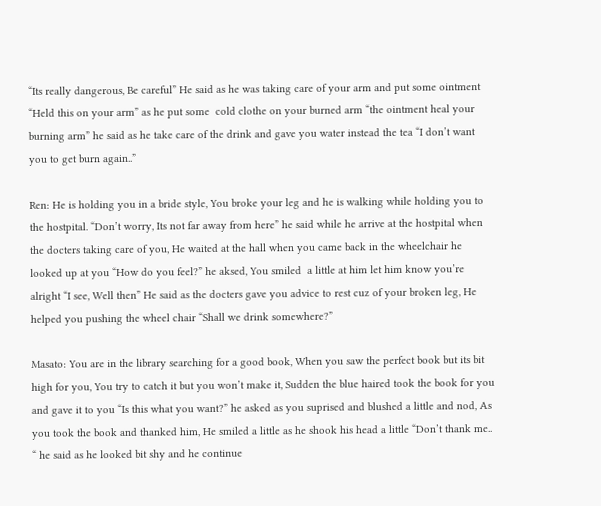“Its really dangerous, Be careful” He said as he was taking care of your arm and put some ointment “Held this on your arm” as he put some  cold clothe on your burned arm “the ointment heal your burning arm” he said as he take care of the drink and gave you water instead the tea “I don’t want you to get burn again..”

Ren: He is holding you in a bride style, You broke your leg and he is walking while holding you to the hostpital. “Don’t worry, Its not far away from here” he said while he arrive at the hostpital when the docters taking care of you, He waited at the hall when you came back in the wheelchair he looked up at you “How do you feel?” he aksed, You smiled  a little at him let him know you’re alright “I see, Well then” He said as the docters gave you advice to rest cuz of your broken leg, He helped you pushing the wheel chair “Shall we drink somewhere?”

Masato: You are in the library searching for a good book, When you saw the perfect book but its bit high for you, You try to catch it but you won’t make it, Sudden the blue haired took the book for you and gave it to you “Is this what you want?” he asked as you suprised and blushed a little and nod, As you took the book and thanked him, He smiled a little as he shook his head a little “Don’t thank me.. “ he said as he looked bit shy and he continue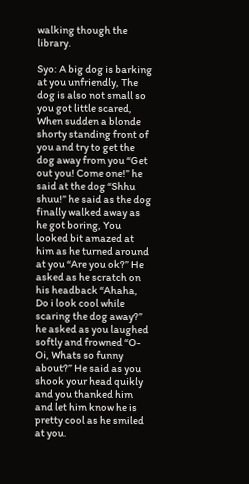walking though the library.

Syo: A big dog is barking at you unfriendly, The dog is also not small so you got little scared, When sudden a blonde shorty standing front of you and try to get the dog away from you “Get out you! Come one!” he said at the dog “Shhu shuu!” he said as the dog finally walked away as he got boring, You looked bit amazed at him as he turned around at you “Are you ok?” He asked as he scratch on his headback “Ahaha, Do i look cool while scaring the dog away?” he asked as you laughed softly and frowned “O- Oi, Whats so funny about?” He said as you shook your head quikly and you thanked him and let him know he is pretty cool as he smiled at you.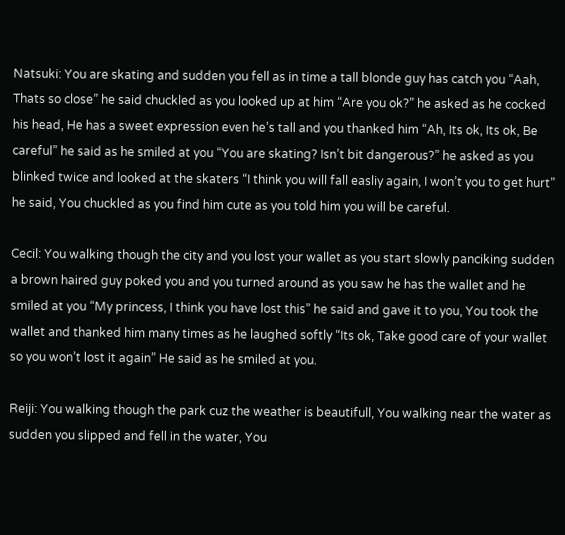Natsuki: You are skating and sudden you fell as in time a tall blonde guy has catch you “Aah, Thats so close” he said chuckled as you looked up at him “Are you ok?” he asked as he cocked his head, He has a sweet expression even he’s tall and you thanked him “Ah, Its ok, Its ok, Be careful” he said as he smiled at you “You are skating? Isn’t bit dangerous?” he asked as you blinked twice and looked at the skaters “I think you will fall easliy again, I won’t you to get hurt” he said, You chuckled as you find him cute as you told him you will be careful.

Cecil: You walking though the city and you lost your wallet as you start slowly panciking sudden a brown haired guy poked you and you turned around as you saw he has the wallet and he smiled at you “My princess, I think you have lost this” he said and gave it to you, You took the wallet and thanked him many times as he laughed softly “Its ok, Take good care of your wallet so you won’t lost it again” He said as he smiled at you.

Reiji: You walking though the park cuz the weather is beautifull, You walking near the water as sudden you slipped and fell in the water, You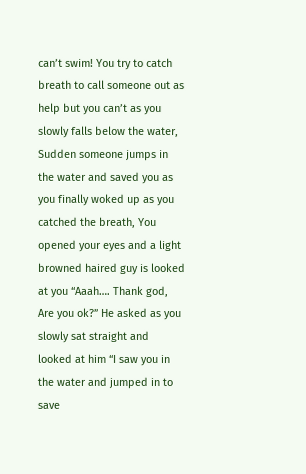can’t swim! You try to catch breath to call someone out as help but you can’t as you slowly falls below the water, Sudden someone jumps in the water and saved you as you finally woked up as you catched the breath, You opened your eyes and a light browned haired guy is looked at you “Aaah…. Thank god, Are you ok?” He asked as you slowly sat straight and looked at him “I saw you in the water and jumped in to save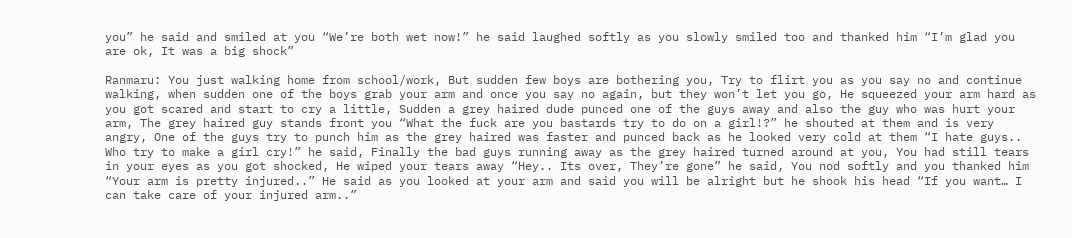you” he said and smiled at you “We’re both wet now!” he said laughed softly as you slowly smiled too and thanked him “I’m glad you are ok, It was a big shock”

Ranmaru: You just walking home from school/work, But sudden few boys are bothering you, Try to flirt you as you say no and continue walking, when sudden one of the boys grab your arm and once you say no again, but they won’t let you go, He squeezed your arm hard as you got scared and start to cry a little, Sudden a grey haired dude punced one of the guys away and also the guy who was hurt your arm, The grey haired guy stands front you “What the fuck are you bastards try to do on a girl!?” he shouted at them and is very angry, One of the guys try to punch him as the grey haired was faster and punced back as he looked very cold at them “I hate guys.. Who try to make a girl cry!” he said, Finally the bad guys running away as the grey haired turned around at you, You had still tears in your eyes as you got shocked, He wiped your tears away “Hey.. Its over, They’re gone” he said, You nod softly and you thanked him “Your arm is pretty injured..” He said as you looked at your arm and said you will be alright but he shook his head “If you want… I can take care of your injured arm..”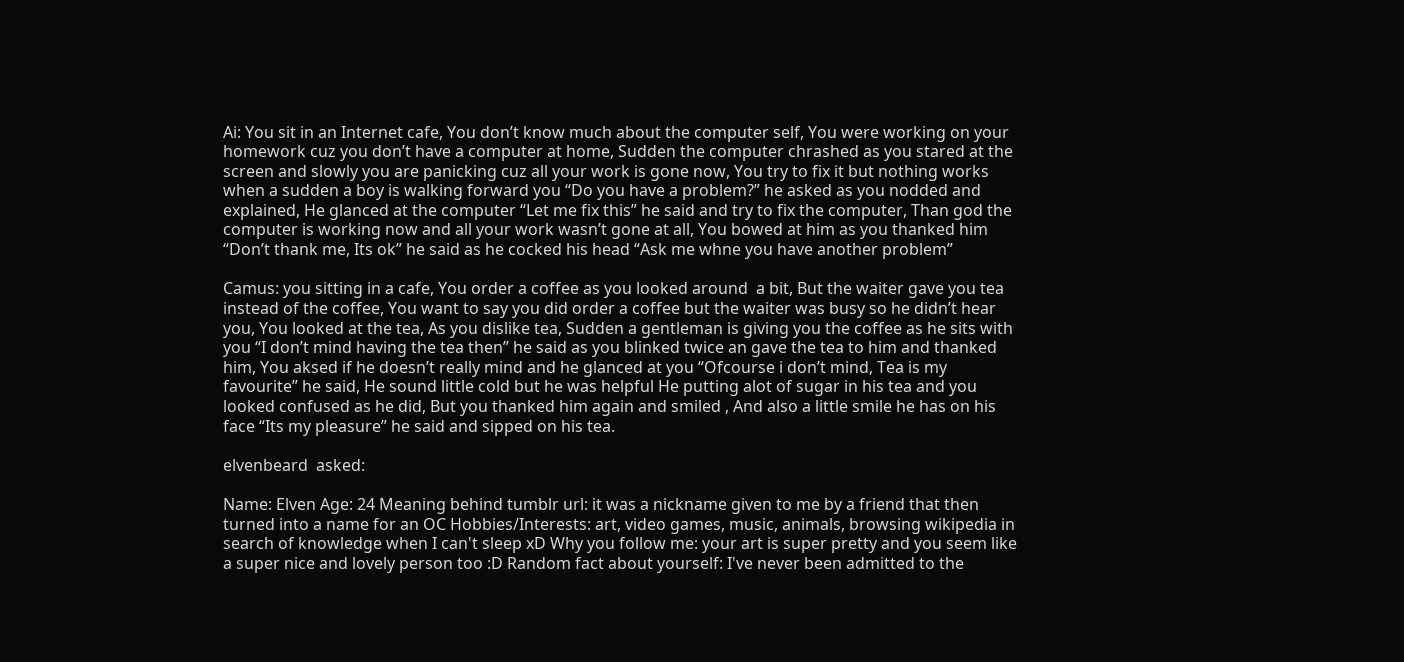Ai: You sit in an Internet cafe, You don’t know much about the computer self, You were working on your homework cuz you don’t have a computer at home, Sudden the computer chrashed as you stared at the screen and slowly you are panicking cuz all your work is gone now, You try to fix it but nothing works when a sudden a boy is walking forward you “Do you have a problem?” he asked as you nodded and explained, He glanced at the computer “Let me fix this” he said and try to fix the computer, Than god the computer is working now and all your work wasn’t gone at all, You bowed at him as you thanked him “Don’t thank me, Its ok” he said as he cocked his head “Ask me whne you have another problem”

Camus: you sitting in a cafe, You order a coffee as you looked around  a bit, But the waiter gave you tea instead of the coffee, You want to say you did order a coffee but the waiter was busy so he didn’t hear you, You looked at the tea, As you dislike tea, Sudden a gentleman is giving you the coffee as he sits with you “I don’t mind having the tea then” he said as you blinked twice an gave the tea to him and thanked him, You aksed if he doesn’t really mind and he glanced at you “Ofcourse i don’t mind, Tea is my favourite” he said, He sound little cold but he was helpful He putting alot of sugar in his tea and you looked confused as he did, But you thanked him again and smiled , And also a little smile he has on his face “Its my pleasure” he said and sipped on his tea.

elvenbeard  asked:

Name: Elven Age: 24 Meaning behind tumblr url: it was a nickname given to me by a friend that then turned into a name for an OC Hobbies/Interests: art, video games, music, animals, browsing wikipedia in search of knowledge when I can't sleep xD Why you follow me: your art is super pretty and you seem like a super nice and lovely person too :D Random fact about yourself: I've never been admitted to the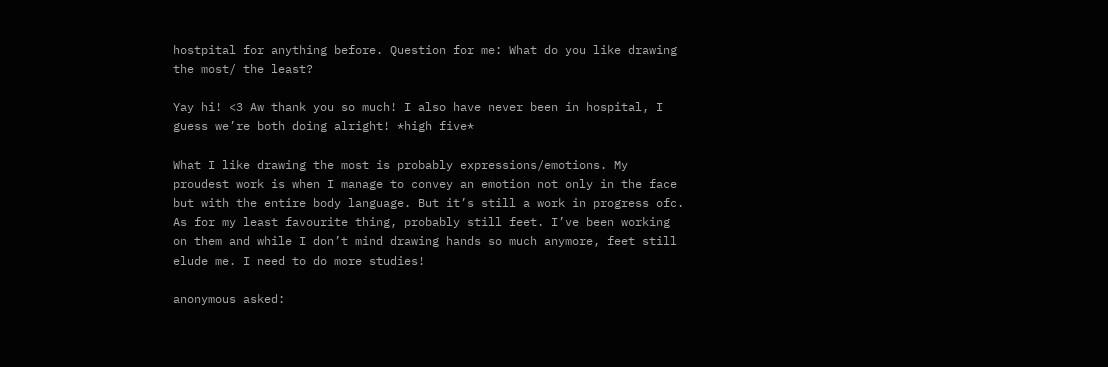hostpital for anything before. Question for me: What do you like drawing the most/ the least?

Yay hi! <3 Aw thank you so much! I also have never been in hospital, I guess we’re both doing alright! *high five*

What I like drawing the most is probably expressions/emotions. My proudest work is when I manage to convey an emotion not only in the face but with the entire body language. But it’s still a work in progress ofc. As for my least favourite thing, probably still feet. I’ve been working on them and while I don’t mind drawing hands so much anymore, feet still elude me. I need to do more studies!

anonymous asked: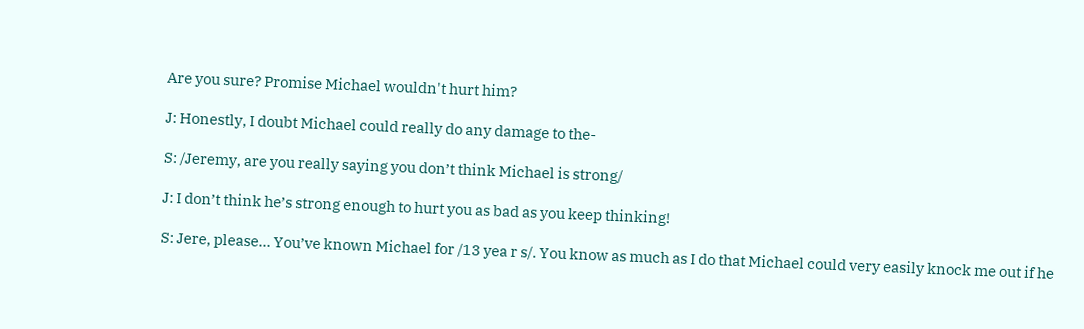Are you sure? Promise Michael wouldn't hurt him?

J: Honestly, I doubt Michael could really do any damage to the-

S: /Jeremy, are you really saying you don’t think Michael is strong/

J: I don’t think he’s strong enough to hurt you as bad as you keep thinking!

S: Jere, please… You’ve known Michael for /13 yea r s/. You know as much as I do that Michael could very easily knock me out if he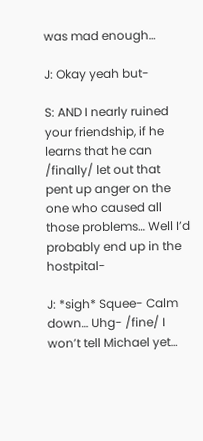was mad enough…

J: Okay yeah but-

S: AND I nearly ruined your friendship, if he learns that he can /finally/ let out that pent up anger on the one who caused all those problems… Well I’d probably end up in the hostpital-

J: *sigh* Squee- Calm down… Uhg- /fine/ I won’t tell Michael yet…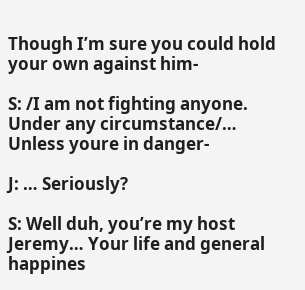Though I’m sure you could hold your own against him-

S: /I am not fighting anyone. Under any circumstance/… Unless youre in danger-

J: … Seriously?

S: Well duh, you’re my host Jeremy… Your life and general happines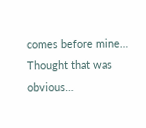comes before mine… Thought that was obvious…